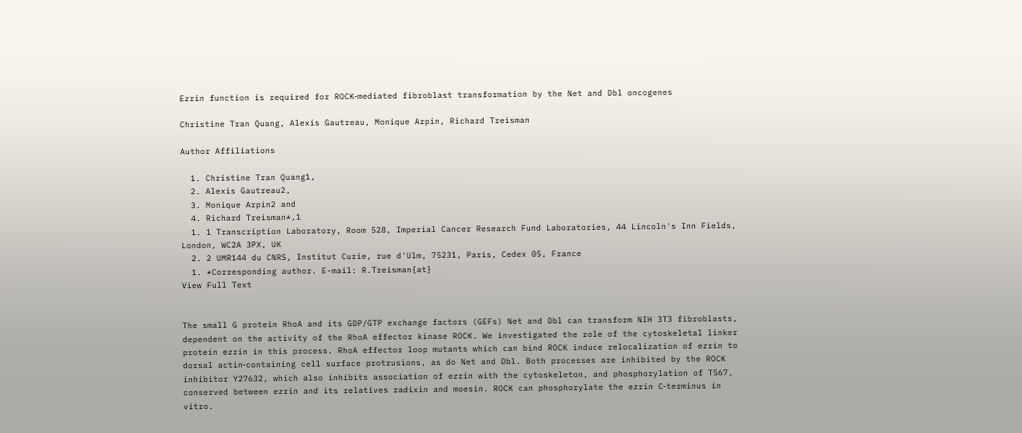Ezrin function is required for ROCK‐mediated fibroblast transformation by the Net and Dbl oncogenes

Christine Tran Quang, Alexis Gautreau, Monique Arpin, Richard Treisman

Author Affiliations

  1. Christine Tran Quang1,
  2. Alexis Gautreau2,
  3. Monique Arpin2 and
  4. Richard Treisman*,1
  1. 1 Transcription Laboratory, Room 528, Imperial Cancer Research Fund Laboratories, 44 Lincoln's Inn Fields, London, WC2A 3PX, UK
  2. 2 UMR144 du CNRS, Institut Curie, rue d'Ulm, 75231, Paris, Cedex 05, France
  1. *Corresponding author. E-mail: R.Treisman{at}
View Full Text


The small G protein RhoA and its GDP/GTP exchange factors (GEFs) Net and Dbl can transform NIH 3T3 fibroblasts, dependent on the activity of the RhoA effector kinase ROCK. We investigated the role of the cytoskeletal linker protein ezrin in this process. RhoA effector loop mutants which can bind ROCK induce relocalization of ezrin to dorsal actin‐containing cell surface protrusions, as do Net and Dbl. Both processes are inhibited by the ROCK inhibitor Y27632, which also inhibits association of ezrin with the cytoskeleton, and phosphorylation of T567, conserved between ezrin and its relatives radixin and moesin. ROCK can phosphorylate the ezrin C‐terminus in vitro.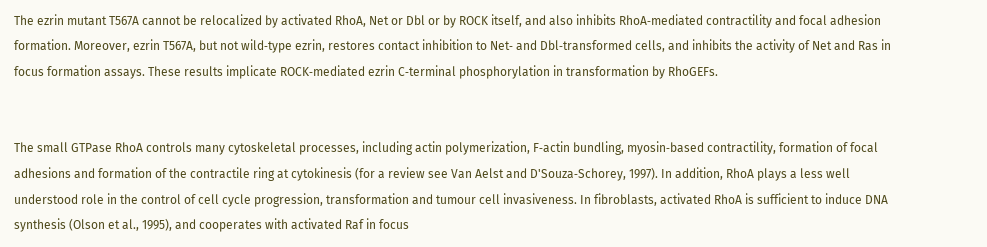The ezrin mutant T567A cannot be relocalized by activated RhoA, Net or Dbl or by ROCK itself, and also inhibits RhoA‐mediated contractility and focal adhesion formation. Moreover, ezrin T567A, but not wild‐type ezrin, restores contact inhibition to Net‐ and Dbl‐transformed cells, and inhibits the activity of Net and Ras in focus formation assays. These results implicate ROCK‐mediated ezrin C‐terminal phosphorylation in transformation by RhoGEFs.


The small GTPase RhoA controls many cytoskeletal processes, including actin polymerization, F‐actin bundling, myosin‐based contractility, formation of focal adhesions and formation of the contractile ring at cytokinesis (for a review see Van Aelst and D'Souza‐Schorey, 1997). In addition, RhoA plays a less well understood role in the control of cell cycle progression, transformation and tumour cell invasiveness. In fibroblasts, activated RhoA is sufficient to induce DNA synthesis (Olson et al., 1995), and cooperates with activated Raf in focus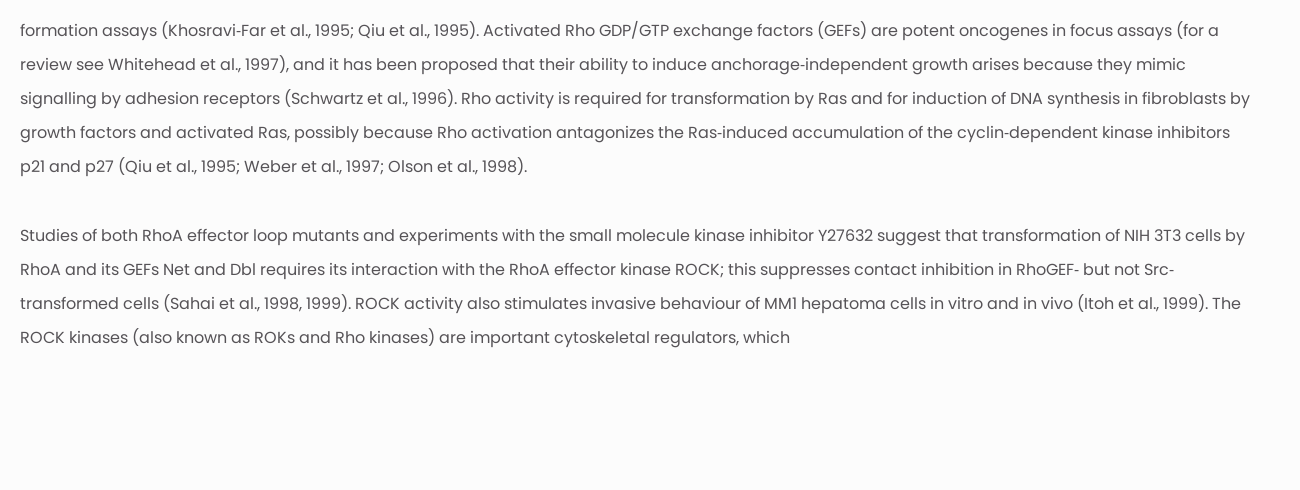formation assays (Khosravi‐Far et al., 1995; Qiu et al., 1995). Activated Rho GDP/GTP exchange factors (GEFs) are potent oncogenes in focus assays (for a review see Whitehead et al., 1997), and it has been proposed that their ability to induce anchorage‐independent growth arises because they mimic signalling by adhesion receptors (Schwartz et al., 1996). Rho activity is required for transformation by Ras and for induction of DNA synthesis in fibroblasts by growth factors and activated Ras, possibly because Rho activation antagonizes the Ras‐induced accumulation of the cyclin‐dependent kinase inhibitors p21 and p27 (Qiu et al., 1995; Weber et al., 1997; Olson et al., 1998).

Studies of both RhoA effector loop mutants and experiments with the small molecule kinase inhibitor Y27632 suggest that transformation of NIH 3T3 cells by RhoA and its GEFs Net and Dbl requires its interaction with the RhoA effector kinase ROCK; this suppresses contact inhibition in RhoGEF‐ but not Src‐transformed cells (Sahai et al., 1998, 1999). ROCK activity also stimulates invasive behaviour of MM1 hepatoma cells in vitro and in vivo (Itoh et al., 1999). The ROCK kinases (also known as ROKs and Rho kinases) are important cytoskeletal regulators, which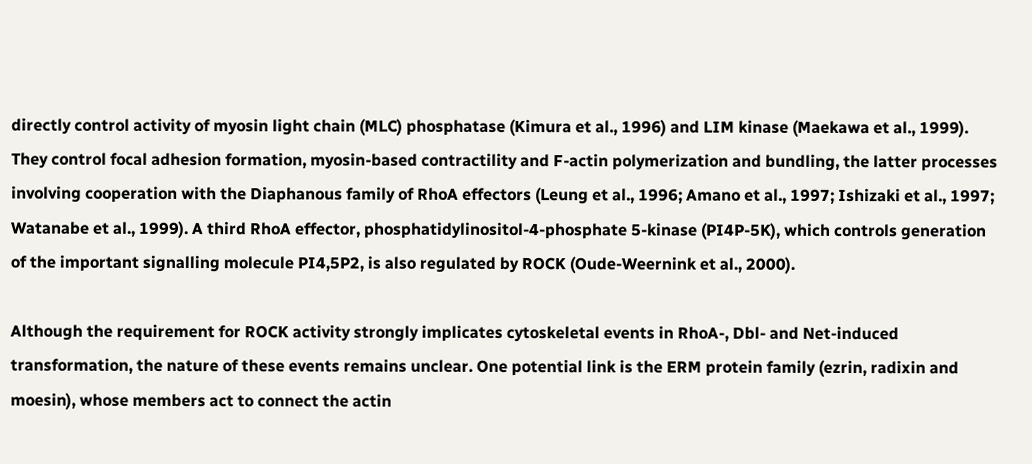directly control activity of myosin light chain (MLC) phosphatase (Kimura et al., 1996) and LIM kinase (Maekawa et al., 1999). They control focal adhesion formation, myosin‐based contractility and F‐actin polymerization and bundling, the latter processes involving cooperation with the Diaphanous family of RhoA effectors (Leung et al., 1996; Amano et al., 1997; Ishizaki et al., 1997; Watanabe et al., 1999). A third RhoA effector, phosphatidylinositol‐4‐phosphate 5‐kinase (PI4P‐5K), which controls generation of the important signalling molecule PI4,5P2, is also regulated by ROCK (Oude‐Weernink et al., 2000).

Although the requirement for ROCK activity strongly implicates cytoskeletal events in RhoA‐, Dbl‐ and Net‐induced transformation, the nature of these events remains unclear. One potential link is the ERM protein family (ezrin, radixin and moesin), whose members act to connect the actin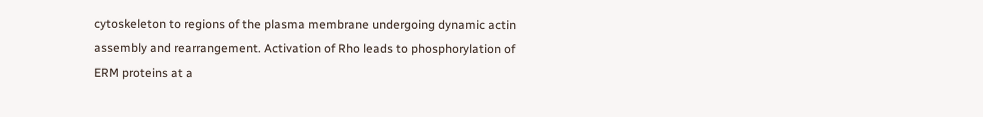cytoskeleton to regions of the plasma membrane undergoing dynamic actin assembly and rearrangement. Activation of Rho leads to phosphorylation of ERM proteins at a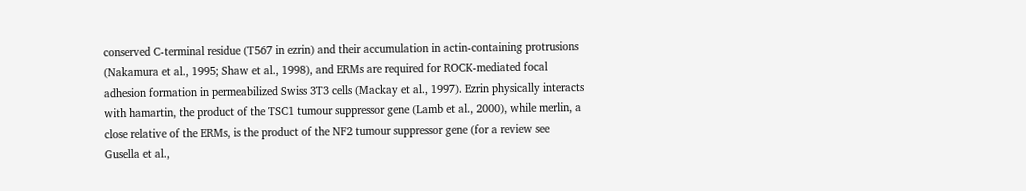conserved C‐terminal residue (T567 in ezrin) and their accumulation in actin‐containing protrusions (Nakamura et al., 1995; Shaw et al., 1998), and ERMs are required for ROCK‐mediated focal adhesion formation in permeabilized Swiss 3T3 cells (Mackay et al., 1997). Ezrin physically interacts with hamartin, the product of the TSC1 tumour suppressor gene (Lamb et al., 2000), while merlin, a close relative of the ERMs, is the product of the NF2 tumour suppressor gene (for a review see Gusella et al.,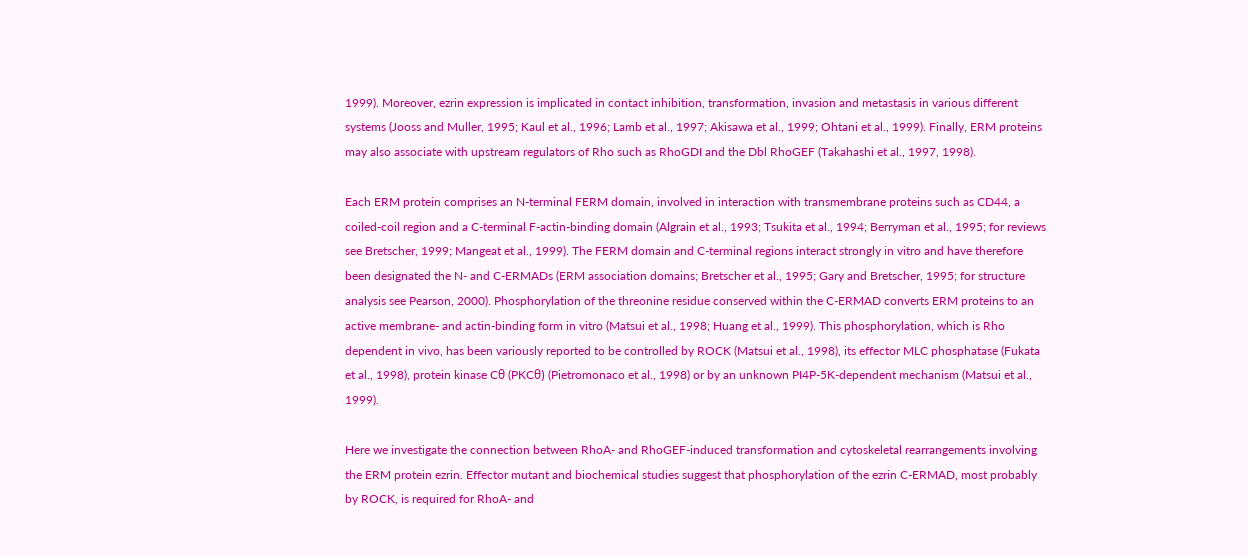1999). Moreover, ezrin expression is implicated in contact inhibition, transformation, invasion and metastasis in various different systems (Jooss and Muller, 1995; Kaul et al., 1996; Lamb et al., 1997; Akisawa et al., 1999; Ohtani et al., 1999). Finally, ERM proteins may also associate with upstream regulators of Rho such as RhoGDI and the Dbl RhoGEF (Takahashi et al., 1997, 1998).

Each ERM protein comprises an N‐terminal FERM domain, involved in interaction with transmembrane proteins such as CD44, a coiled‐coil region and a C‐terminal F‐actin‐binding domain (Algrain et al., 1993; Tsukita et al., 1994; Berryman et al., 1995; for reviews see Bretscher, 1999; Mangeat et al., 1999). The FERM domain and C‐terminal regions interact strongly in vitro and have therefore been designated the N‐ and C‐ERMADs (ERM association domains; Bretscher et al., 1995; Gary and Bretscher, 1995; for structure analysis see Pearson, 2000). Phosphorylation of the threonine residue conserved within the C‐ERMAD converts ERM proteins to an active membrane‐ and actin‐binding form in vitro (Matsui et al., 1998; Huang et al., 1999). This phosphorylation, which is Rho dependent in vivo, has been variously reported to be controlled by ROCK (Matsui et al., 1998), its effector MLC phosphatase (Fukata et al., 1998), protein kinase Cθ (PKCθ) (Pietromonaco et al., 1998) or by an unknown PI4P‐5K‐dependent mechanism (Matsui et al., 1999).

Here we investigate the connection between RhoA‐ and RhoGEF‐induced transformation and cytoskeletal rearrangements involving the ERM protein ezrin. Effector mutant and biochemical studies suggest that phosphorylation of the ezrin C‐ERMAD, most probably by ROCK, is required for RhoA‐ and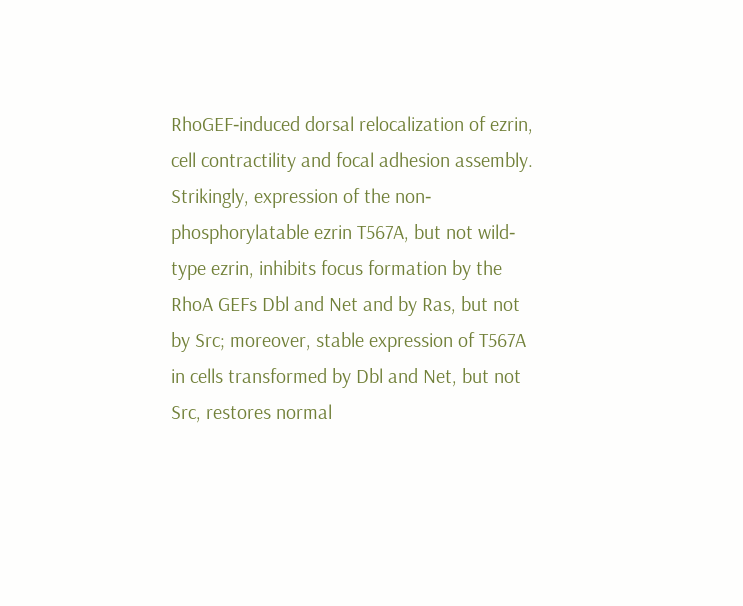RhoGEF‐induced dorsal relocalization of ezrin, cell contractility and focal adhesion assembly. Strikingly, expression of the non‐phosphorylatable ezrin T567A, but not wild‐type ezrin, inhibits focus formation by the RhoA GEFs Dbl and Net and by Ras, but not by Src; moreover, stable expression of T567A in cells transformed by Dbl and Net, but not Src, restores normal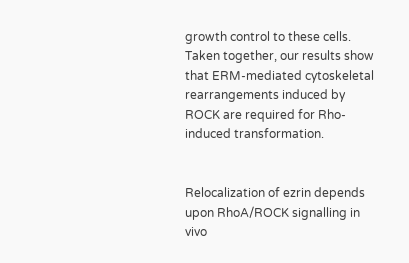growth control to these cells. Taken together, our results show that ERM‐mediated cytoskeletal rearrangements induced by ROCK are required for Rho‐induced transformation.


Relocalization of ezrin depends upon RhoA/ROCK signalling in vivo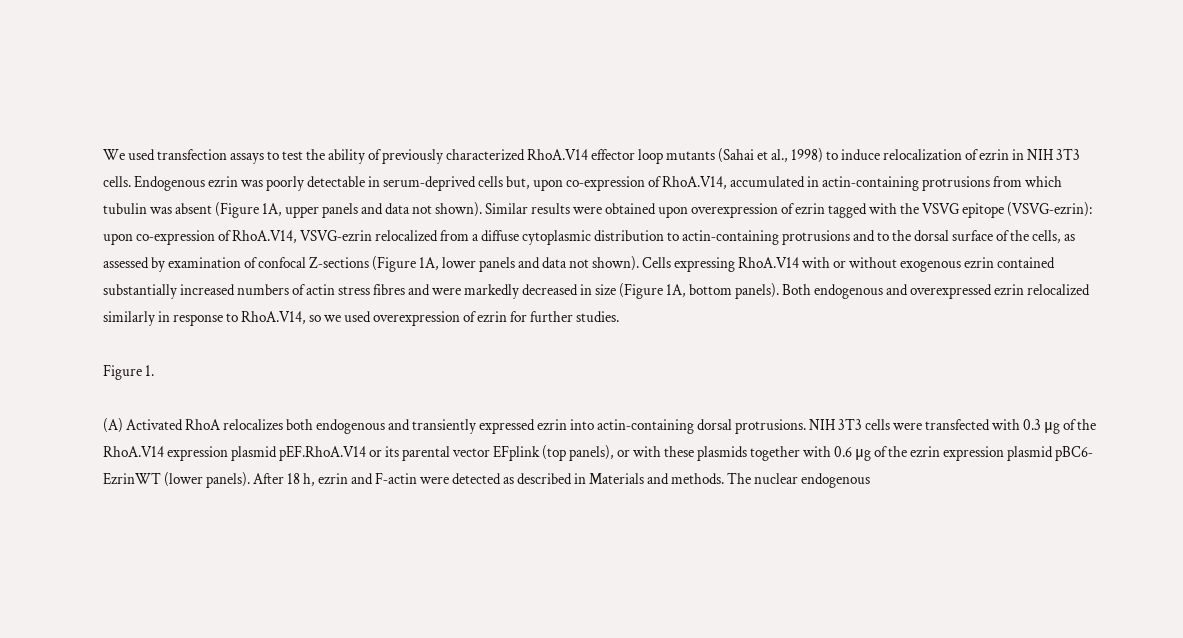We used transfection assays to test the ability of previously characterized RhoA.V14 effector loop mutants (Sahai et al., 1998) to induce relocalization of ezrin in NIH 3T3 cells. Endogenous ezrin was poorly detectable in serum‐deprived cells but, upon co‐expression of RhoA.V14, accumulated in actin‐containing protrusions from which tubulin was absent (Figure 1A, upper panels and data not shown). Similar results were obtained upon overexpression of ezrin tagged with the VSVG epitope (VSVG‐ezrin): upon co‐expression of RhoA.V14, VSVG‐ezrin relocalized from a diffuse cytoplasmic distribution to actin‐containing protrusions and to the dorsal surface of the cells, as assessed by examination of confocal Z‐sections (Figure 1A, lower panels and data not shown). Cells expressing RhoA.V14 with or without exogenous ezrin contained substantially increased numbers of actin stress fibres and were markedly decreased in size (Figure 1A, bottom panels). Both endogenous and overexpressed ezrin relocalized similarly in response to RhoA.V14, so we used overexpression of ezrin for further studies.

Figure 1.

(A) Activated RhoA relocalizes both endogenous and transiently expressed ezrin into actin‐containing dorsal protrusions. NIH 3T3 cells were transfected with 0.3 μg of the RhoA.V14 expression plasmid pEF.RhoA.V14 or its parental vector EFplink (top panels), or with these plasmids together with 0.6 μg of the ezrin expression plasmid pBC6‐EzrinWT (lower panels). After 18 h, ezrin and F‐actin were detected as described in Materials and methods. The nuclear endogenous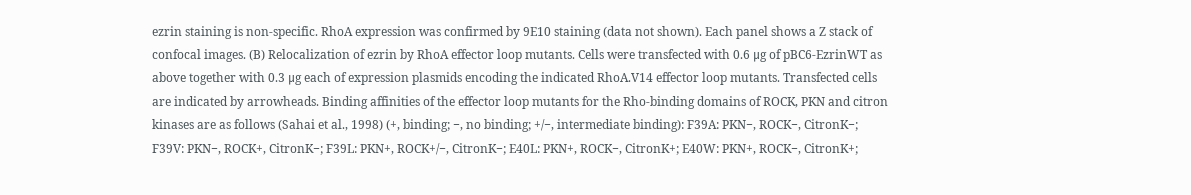ezrin staining is non‐specific. RhoA expression was confirmed by 9E10 staining (data not shown). Each panel shows a Z stack of confocal images. (B) Relocalization of ezrin by RhoA effector loop mutants. Cells were transfected with 0.6 μg of pBC6‐EzrinWT as above together with 0.3 μg each of expression plasmids encoding the indicated RhoA.V14 effector loop mutants. Transfected cells are indicated by arrowheads. Binding affinities of the effector loop mutants for the Rho‐binding domains of ROCK, PKN and citron kinases are as follows (Sahai et al., 1998) (+, binding; −, no binding; +/−, intermediate binding): F39A: PKN−, ROCK−, CitronK−; F39V: PKN−, ROCK+, CitronK−; F39L: PKN+, ROCK+/−, CitronK−; E40L: PKN+, ROCK−, CitronK+; E40W: PKN+, ROCK−, CitronK+;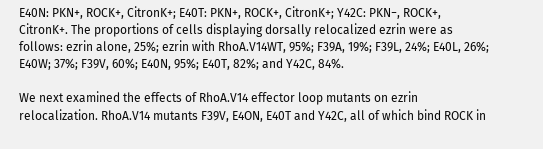E40N: PKN+, ROCK+, CitronK+; E40T: PKN+, ROCK+, CitronK+; Y42C: PKN−, ROCK+, CitronK+. The proportions of cells displaying dorsally relocalized ezrin were as follows: ezrin alone, 25%; ezrin with RhoA.V14WT, 95%; F39A, 19%; F39L, 24%; E40L, 26%; E40W; 37%; F39V, 60%; E40N, 95%; E40T, 82%; and Y42C, 84%.

We next examined the effects of RhoA.V14 effector loop mutants on ezrin relocalization. RhoA.V14 mutants F39V, E4ON, E40T and Y42C, all of which bind ROCK in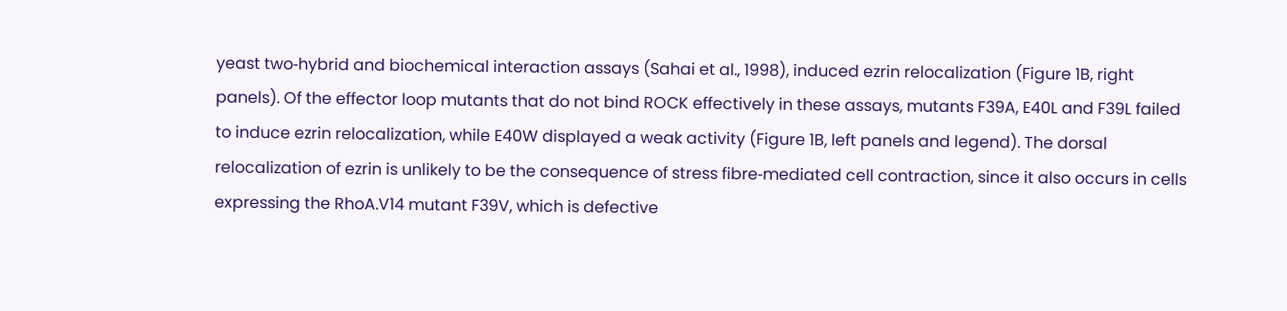yeast two‐hybrid and biochemical interaction assays (Sahai et al., 1998), induced ezrin relocalization (Figure 1B, right panels). Of the effector loop mutants that do not bind ROCK effectively in these assays, mutants F39A, E40L and F39L failed to induce ezrin relocalization, while E40W displayed a weak activity (Figure 1B, left panels and legend). The dorsal relocalization of ezrin is unlikely to be the consequence of stress fibre‐mediated cell contraction, since it also occurs in cells expressing the RhoA.V14 mutant F39V, which is defective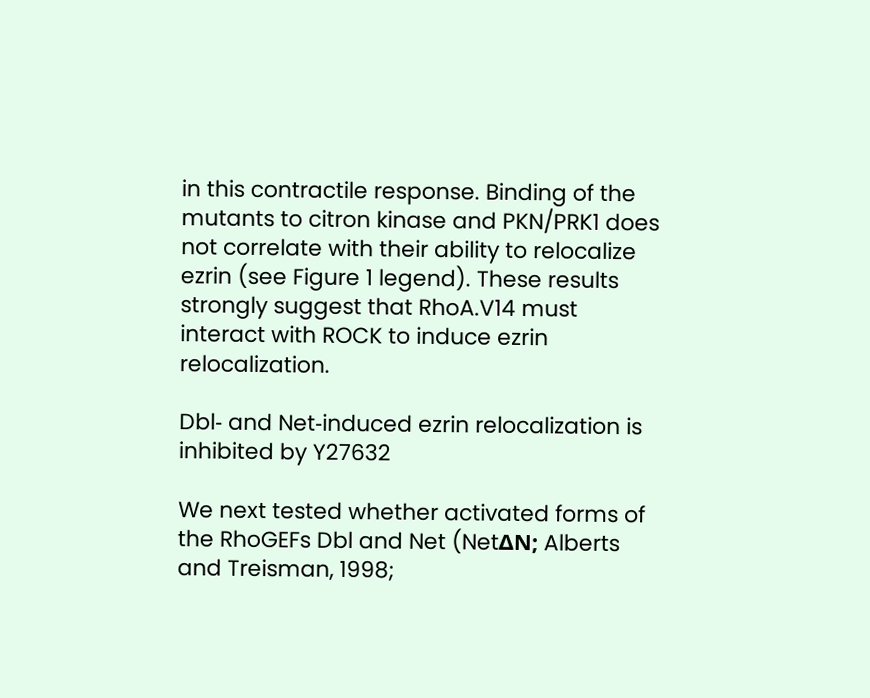in this contractile response. Binding of the mutants to citron kinase and PKN/PRK1 does not correlate with their ability to relocalize ezrin (see Figure 1 legend). These results strongly suggest that RhoA.V14 must interact with ROCK to induce ezrin relocalization.

Dbl‐ and Net‐induced ezrin relocalization is inhibited by Y27632

We next tested whether activated forms of the RhoGEFs Dbl and Net (NetΔN; Alberts and Treisman, 1998;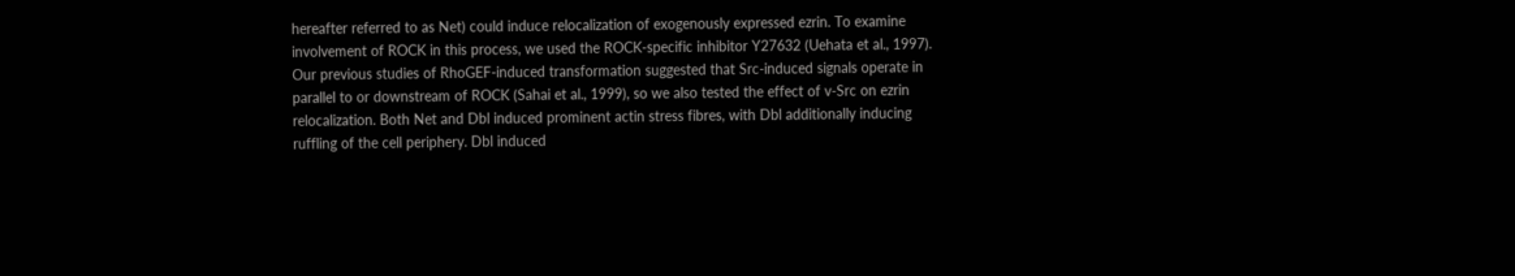hereafter referred to as Net) could induce relocalization of exogenously expressed ezrin. To examine involvement of ROCK in this process, we used the ROCK‐specific inhibitor Y27632 (Uehata et al., 1997). Our previous studies of RhoGEF‐induced transformation suggested that Src‐induced signals operate in parallel to or downstream of ROCK (Sahai et al., 1999), so we also tested the effect of v‐Src on ezrin relocalization. Both Net and Dbl induced prominent actin stress fibres, with Dbl additionally inducing ruffling of the cell periphery. Dbl induced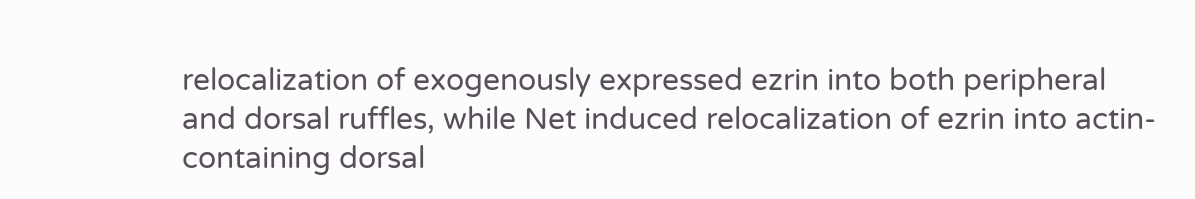relocalization of exogenously expressed ezrin into both peripheral and dorsal ruffles, while Net induced relocalization of ezrin into actin‐containing dorsal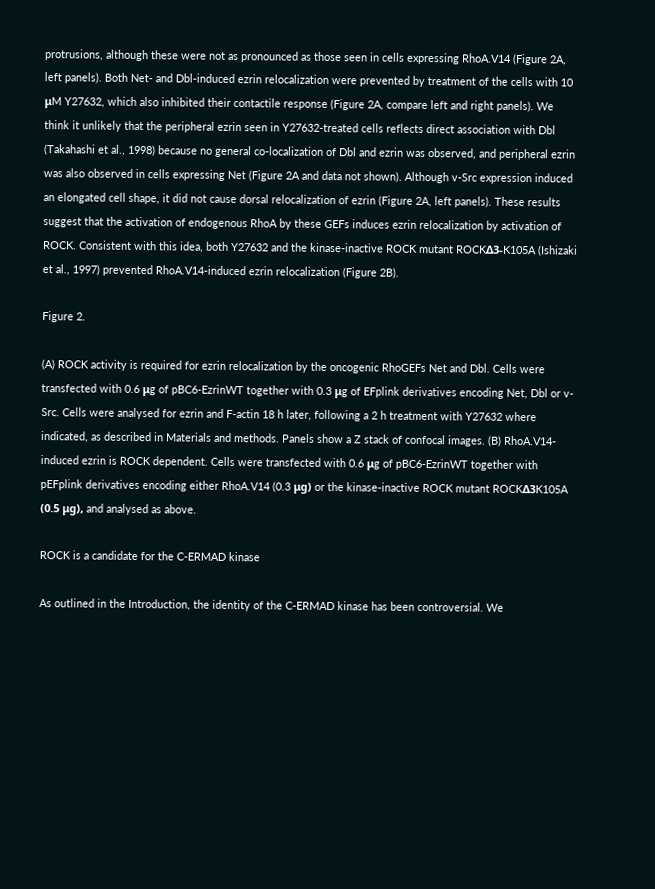protrusions, although these were not as pronounced as those seen in cells expressing RhoA.V14 (Figure 2A, left panels). Both Net‐ and Dbl‐induced ezrin relocalization were prevented by treatment of the cells with 10 μM Y27632, which also inhibited their contactile response (Figure 2A, compare left and right panels). We think it unlikely that the peripheral ezrin seen in Y27632‐treated cells reflects direct association with Dbl (Takahashi et al., 1998) because no general co‐localization of Dbl and ezrin was observed, and peripheral ezrin was also observed in cells expressing Net (Figure 2A and data not shown). Although v‐Src expression induced an elongated cell shape, it did not cause dorsal relocalization of ezrin (Figure 2A, left panels). These results suggest that the activation of endogenous RhoA by these GEFs induces ezrin relocalization by activation of ROCK. Consistent with this idea, both Y27632 and the kinase‐inactive ROCK mutant ROCKΔ3‐K105A (Ishizaki et al., 1997) prevented RhoA.V14‐induced ezrin relocalization (Figure 2B).

Figure 2.

(A) ROCK activity is required for ezrin relocalization by the oncogenic RhoGEFs Net and Dbl. Cells were transfected with 0.6 μg of pBC6‐EzrinWT together with 0.3 μg of EFplink derivatives encoding Net, Dbl or v‐Src. Cells were analysed for ezrin and F‐actin 18 h later, following a 2 h treatment with Y27632 where indicated, as described in Materials and methods. Panels show a Z stack of confocal images. (B) RhoA.V14‐induced ezrin is ROCK dependent. Cells were transfected with 0.6 μg of pBC6‐EzrinWT together with pEFplink derivatives encoding either RhoA.V14 (0.3 μg) or the kinase‐inactive ROCK mutant ROCKΔ3K105A (0.5 μg), and analysed as above.

ROCK is a candidate for the C‐ERMAD kinase

As outlined in the Introduction, the identity of the C‐ERMAD kinase has been controversial. We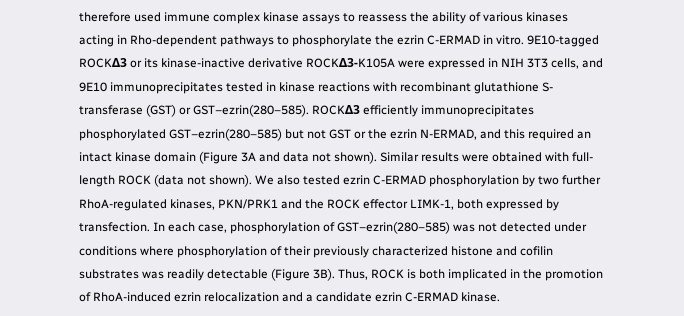therefore used immune complex kinase assays to reassess the ability of various kinases acting in Rho‐dependent pathways to phosphorylate the ezrin C‐ERMAD in vitro. 9E10‐tagged ROCKΔ3 or its kinase‐inactive derivative ROCKΔ3‐K105A were expressed in NIH 3T3 cells, and 9E10 immunoprecipitates tested in kinase reactions with recombinant glutathione S‐transferase (GST) or GST–ezrin(280–585). ROCKΔ3 efficiently immunoprecipitates phosphorylated GST–ezrin(280–585) but not GST or the ezrin N‐ERMAD, and this required an intact kinase domain (Figure 3A and data not shown). Similar results were obtained with full‐length ROCK (data not shown). We also tested ezrin C‐ERMAD phosphorylation by two further RhoA‐regulated kinases, PKN/PRK1 and the ROCK effector LIMK‐1, both expressed by transfection. In each case, phosphorylation of GST–ezrin(280–585) was not detected under conditions where phosphorylation of their previously characterized histone and cofilin substrates was readily detectable (Figure 3B). Thus, ROCK is both implicated in the promotion of RhoA‐induced ezrin relocalization and a candidate ezrin C‐ERMAD kinase.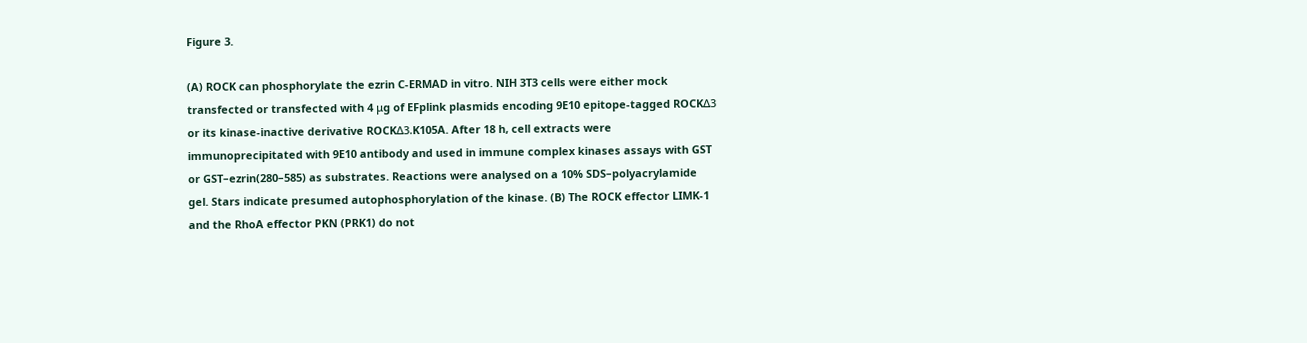Figure 3.

(A) ROCK can phosphorylate the ezrin C‐ERMAD in vitro. NIH 3T3 cells were either mock transfected or transfected with 4 μg of EFplink plasmids encoding 9E10 epitope‐tagged ROCKΔ3 or its kinase‐inactive derivative ROCKΔ3.K105A. After 18 h, cell extracts were immunoprecipitated with 9E10 antibody and used in immune complex kinases assays with GST or GST–ezrin(280–585) as substrates. Reactions were analysed on a 10% SDS–polyacrylamide gel. Stars indicate presumed autophosphorylation of the kinase. (B) The ROCK effector LIMK‐1 and the RhoA effector PKN (PRK1) do not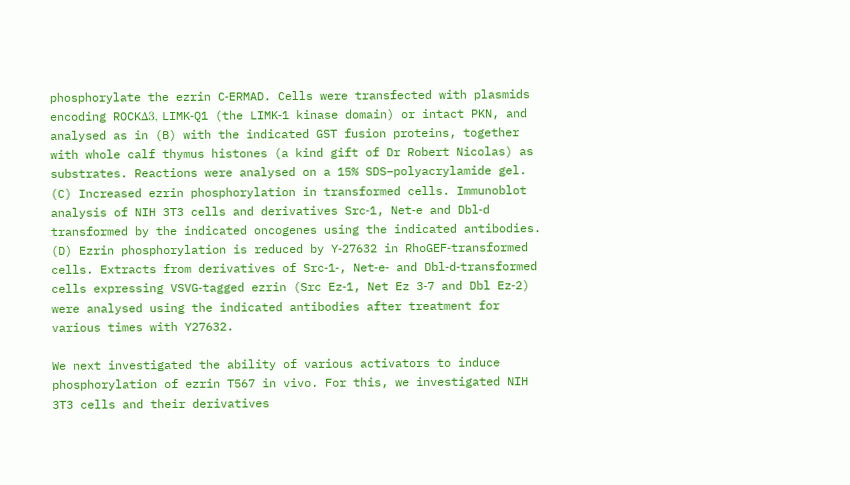phosphorylate the ezrin C‐ERMAD. Cells were transfected with plasmids encoding ROCKΔ3, LIMK‐Q1 (the LIMK‐1 kinase domain) or intact PKN, and analysed as in (B) with the indicated GST fusion proteins, together with whole calf thymus histones (a kind gift of Dr Robert Nicolas) as substrates. Reactions were analysed on a 15% SDS–polyacrylamide gel. (C) Increased ezrin phosphorylation in transformed cells. Immunoblot analysis of NIH 3T3 cells and derivatives Src‐1, Net‐e and Dbl‐d transformed by the indicated oncogenes using the indicated antibodies. (D) Ezrin phosphorylation is reduced by Y‐27632 in RhoGEF‐transformed cells. Extracts from derivatives of Src‐1‐, Net‐e‐ and Dbl‐d‐transformed cells expressing VSVG‐tagged ezrin (Src Ez‐1, Net Ez 3‐7 and Dbl Ez‐2) were analysed using the indicated antibodies after treatment for various times with Y27632.

We next investigated the ability of various activators to induce phosphorylation of ezrin T567 in vivo. For this, we investigated NIH 3T3 cells and their derivatives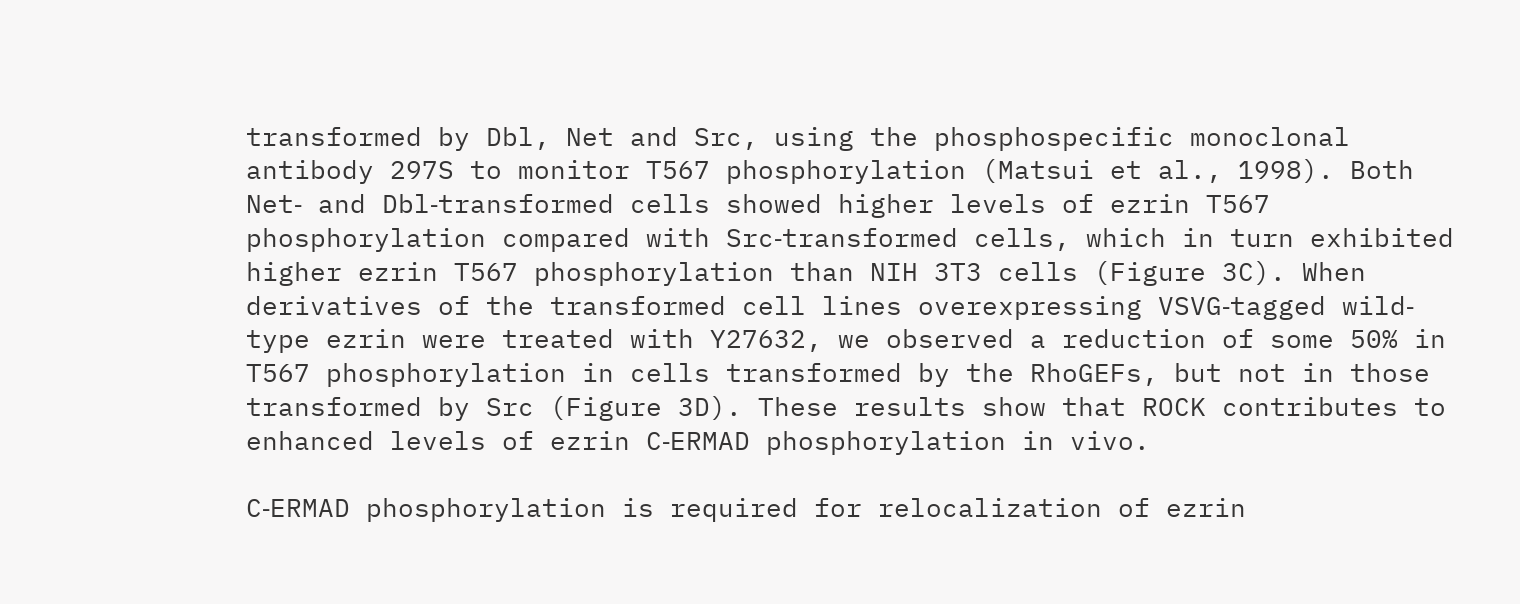transformed by Dbl, Net and Src, using the phosphospecific monoclonal antibody 297S to monitor T567 phosphorylation (Matsui et al., 1998). Both Net‐ and Dbl‐transformed cells showed higher levels of ezrin T567 phosphorylation compared with Src‐transformed cells, which in turn exhibited higher ezrin T567 phosphorylation than NIH 3T3 cells (Figure 3C). When derivatives of the transformed cell lines overexpressing VSVG‐tagged wild‐type ezrin were treated with Y27632, we observed a reduction of some 50% in T567 phosphorylation in cells transformed by the RhoGEFs, but not in those transformed by Src (Figure 3D). These results show that ROCK contributes to enhanced levels of ezrin C‐ERMAD phosphorylation in vivo.

C‐ERMAD phosphorylation is required for relocalization of ezrin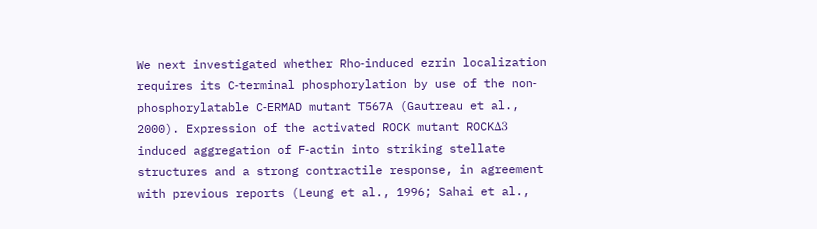We next investigated whether Rho‐induced ezrin localization requires its C‐terminal phosphorylation by use of the non‐phosphorylatable C‐ERMAD mutant T567A (Gautreau et al., 2000). Expression of the activated ROCK mutant ROCKΔ3 induced aggregation of F‐actin into striking stellate structures and a strong contractile response, in agreement with previous reports (Leung et al., 1996; Sahai et al.,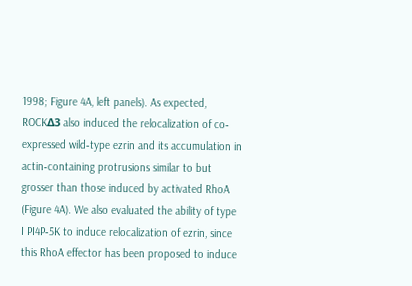1998; Figure 4A, left panels). As expected, ROCKΔ3 also induced the relocalization of co‐expressed wild‐type ezrin and its accumulation in actin‐containing protrusions similar to but grosser than those induced by activated RhoA (Figure 4A). We also evaluated the ability of type I PI4P‐5K to induce relocalization of ezrin, since this RhoA effector has been proposed to induce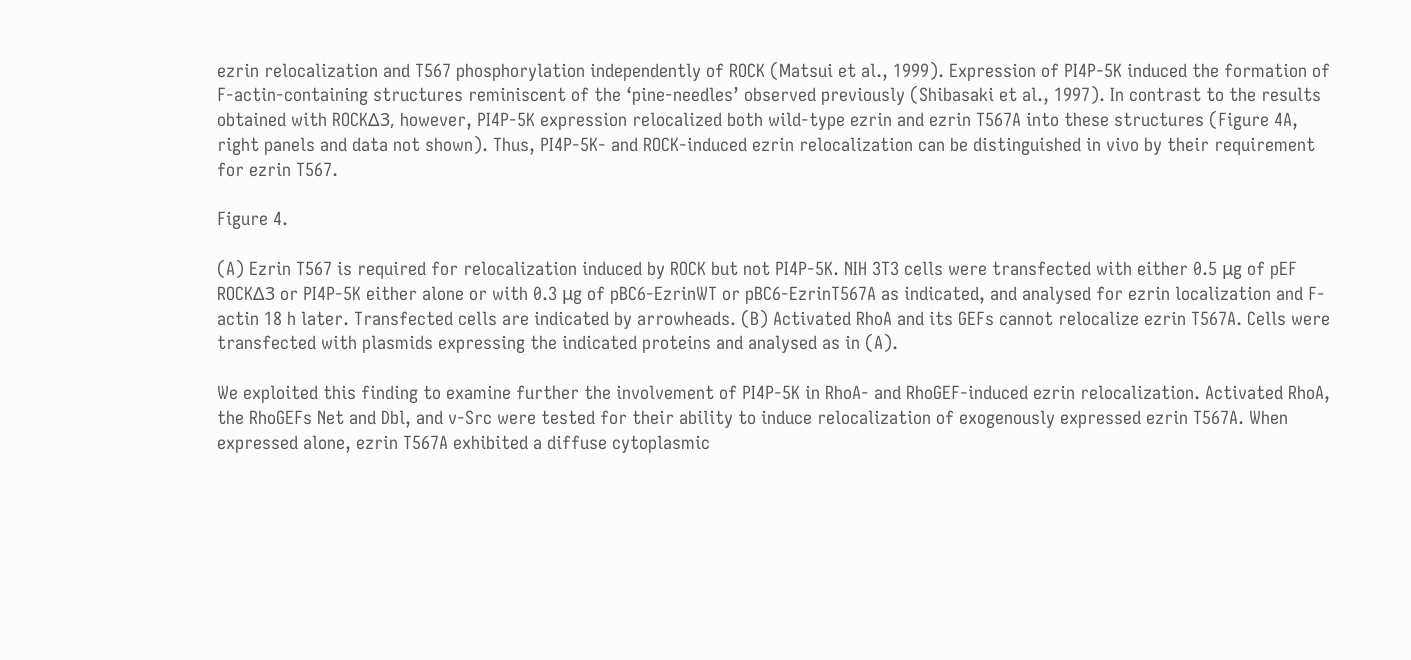ezrin relocalization and T567 phosphorylation independently of ROCK (Matsui et al., 1999). Expression of PI4P‐5K induced the formation of F‐actin‐containing structures reminiscent of the ‘pine‐needles’ observed previously (Shibasaki et al., 1997). In contrast to the results obtained with ROCKΔ3, however, PI4P‐5K expression relocalized both wild‐type ezrin and ezrin T567A into these structures (Figure 4A, right panels and data not shown). Thus, PI4P‐5K‐ and ROCK‐induced ezrin relocalization can be distinguished in vivo by their requirement for ezrin T567.

Figure 4.

(A) Ezrin T567 is required for relocalization induced by ROCK but not PI4P‐5K. NIH 3T3 cells were transfected with either 0.5 μg of pEF ROCKΔ3 or PI4P‐5K either alone or with 0.3 μg of pBC6‐EzrinWT or pBC6‐EzrinT567A as indicated, and analysed for ezrin localization and F‐actin 18 h later. Transfected cells are indicated by arrowheads. (B) Activated RhoA and its GEFs cannot relocalize ezrin T567A. Cells were transfected with plasmids expressing the indicated proteins and analysed as in (A).

We exploited this finding to examine further the involvement of PI4P‐5K in RhoA‐ and RhoGEF‐induced ezrin relocalization. Activated RhoA, the RhoGEFs Net and Dbl, and v‐Src were tested for their ability to induce relocalization of exogenously expressed ezrin T567A. When expressed alone, ezrin T567A exhibited a diffuse cytoplasmic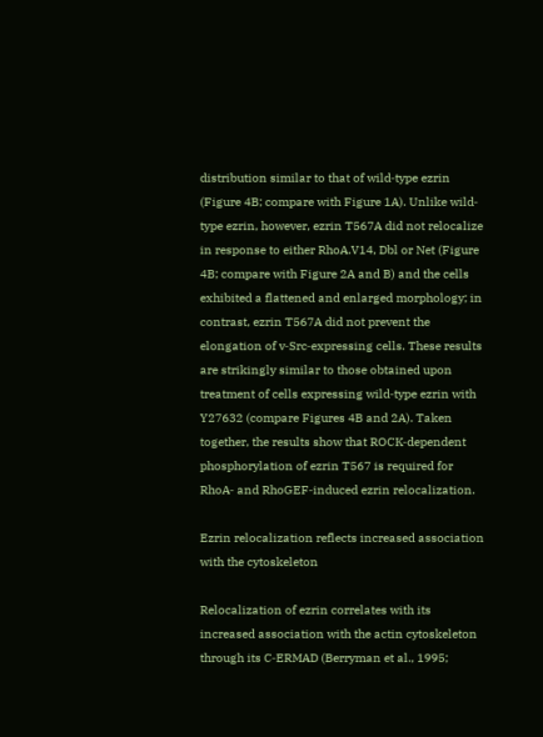distribution similar to that of wild‐type ezrin (Figure 4B; compare with Figure 1A). Unlike wild‐type ezrin, however, ezrin T567A did not relocalize in response to either RhoA.V14, Dbl or Net (Figure 4B; compare with Figure 2A and B) and the cells exhibited a flattened and enlarged morphology; in contrast, ezrin T567A did not prevent the elongation of v‐Src‐expressing cells. These results are strikingly similar to those obtained upon treatment of cells expressing wild‐type ezrin with Y27632 (compare Figures 4B and 2A). Taken together, the results show that ROCK‐dependent phosphorylation of ezrin T567 is required for RhoA‐ and RhoGEF‐induced ezrin relocalization.

Ezrin relocalization reflects increased association with the cytoskeleton

Relocalization of ezrin correlates with its increased association with the actin cytoskeleton through its C‐ERMAD (Berryman et al., 1995;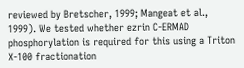reviewed by Bretscher, 1999; Mangeat et al., 1999). We tested whether ezrin C‐ERMAD phosphorylation is required for this using a Triton X‐100 fractionation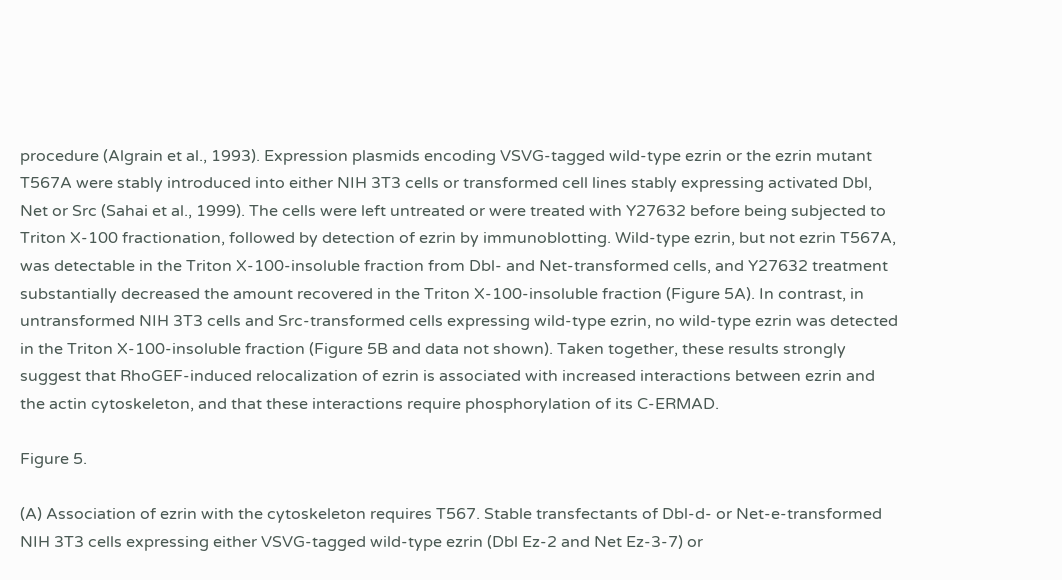procedure (Algrain et al., 1993). Expression plasmids encoding VSVG‐tagged wild‐type ezrin or the ezrin mutant T567A were stably introduced into either NIH 3T3 cells or transformed cell lines stably expressing activated Dbl, Net or Src (Sahai et al., 1999). The cells were left untreated or were treated with Y27632 before being subjected to Triton X‐100 fractionation, followed by detection of ezrin by immunoblotting. Wild‐type ezrin, but not ezrin T567A, was detectable in the Triton X‐100‐insoluble fraction from Dbl‐ and Net‐transformed cells, and Y27632 treatment substantially decreased the amount recovered in the Triton X‐100‐insoluble fraction (Figure 5A). In contrast, in untransformed NIH 3T3 cells and Src‐transformed cells expressing wild‐type ezrin, no wild‐type ezrin was detected in the Triton X‐100‐insoluble fraction (Figure 5B and data not shown). Taken together, these results strongly suggest that RhoGEF‐induced relocalization of ezrin is associated with increased interactions between ezrin and the actin cytoskeleton, and that these interactions require phosphorylation of its C‐ERMAD.

Figure 5.

(A) Association of ezrin with the cytoskeleton requires T567. Stable transfectants of Dbl‐d‐ or Net‐e‐transformed NIH 3T3 cells expressing either VSVG‐tagged wild‐type ezrin (Dbl Ez‐2 and Net Ez‐3‐7) or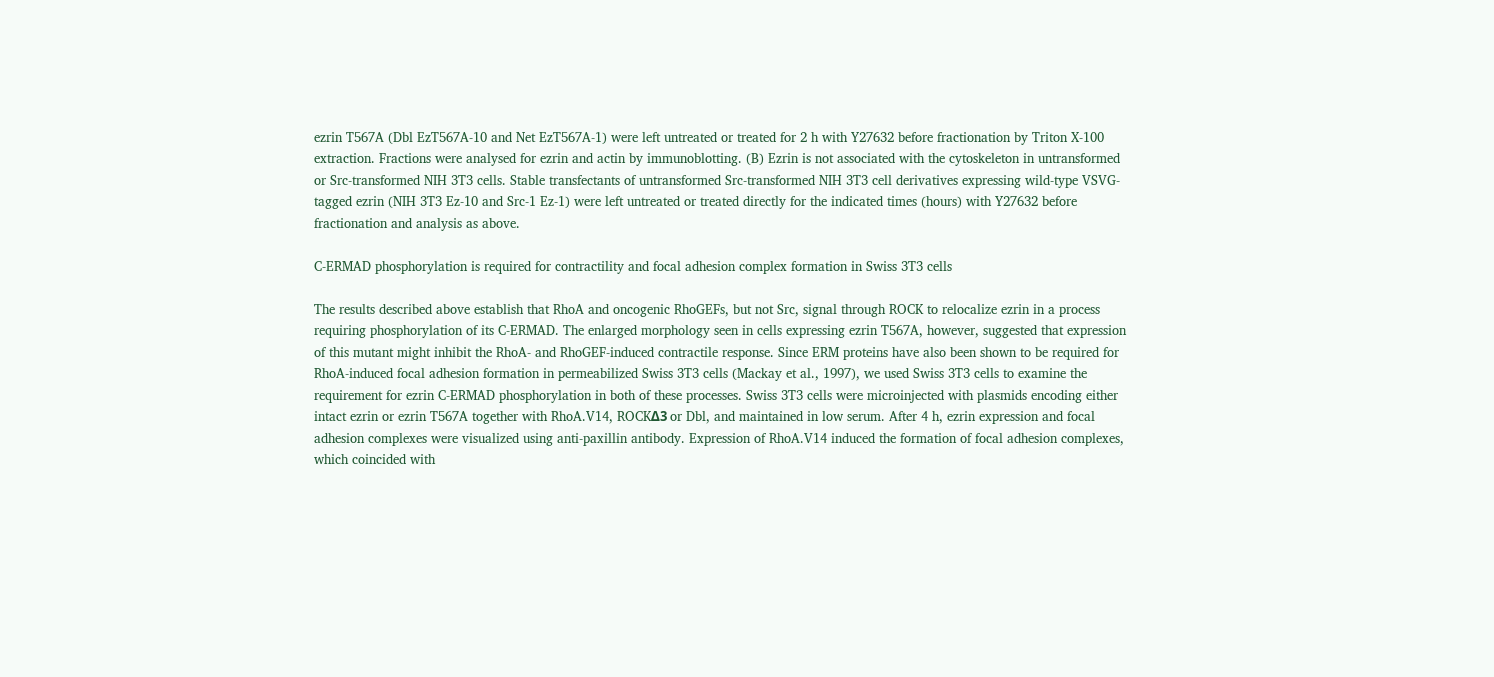ezrin T567A (Dbl EzT567A‐10 and Net EzT567A‐1) were left untreated or treated for 2 h with Y27632 before fractionation by Triton X‐100 extraction. Fractions were analysed for ezrin and actin by immunoblotting. (B) Ezrin is not associated with the cytoskeleton in untransformed or Src‐transformed NIH 3T3 cells. Stable transfectants of untransformed Src‐transformed NIH 3T3 cell derivatives expressing wild‐type VSVG‐tagged ezrin (NIH 3T3 Ez‐10 and Src‐1 Ez‐1) were left untreated or treated directly for the indicated times (hours) with Y27632 before fractionation and analysis as above.

C‐ERMAD phosphorylation is required for contractility and focal adhesion complex formation in Swiss 3T3 cells

The results described above establish that RhoA and oncogenic RhoGEFs, but not Src, signal through ROCK to relocalize ezrin in a process requiring phosphorylation of its C‐ERMAD. The enlarged morphology seen in cells expressing ezrin T567A, however, suggested that expression of this mutant might inhibit the RhoA‐ and RhoGEF‐induced contractile response. Since ERM proteins have also been shown to be required for RhoA‐induced focal adhesion formation in permeabilized Swiss 3T3 cells (Mackay et al., 1997), we used Swiss 3T3 cells to examine the requirement for ezrin C‐ERMAD phosphorylation in both of these processes. Swiss 3T3 cells were microinjected with plasmids encoding either intact ezrin or ezrin T567A together with RhoA.V14, ROCKΔ3 or Dbl, and maintained in low serum. After 4 h, ezrin expression and focal adhesion complexes were visualized using anti‐paxillin antibody. Expression of RhoA.V14 induced the formation of focal adhesion complexes, which coincided with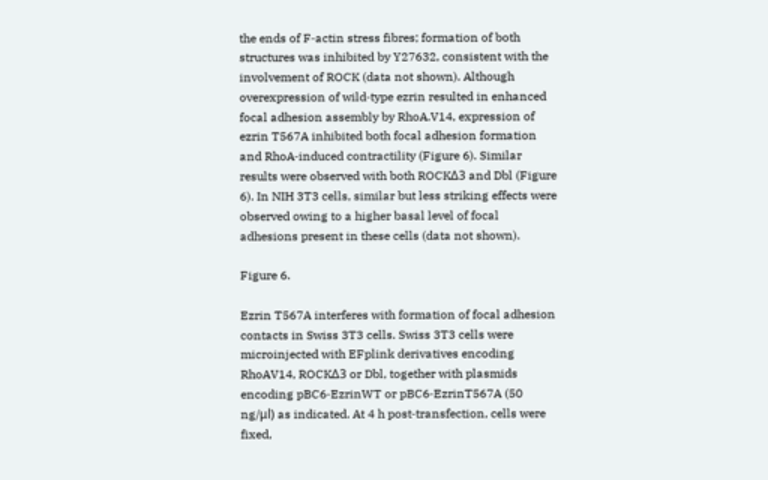the ends of F‐actin stress fibres; formation of both structures was inhibited by Y27632, consistent with the involvement of ROCK (data not shown). Although overexpression of wild‐type ezrin resulted in enhanced focal adhesion assembly by RhoA.V14, expression of ezrin T567A inhibited both focal adhesion formation and RhoA‐induced contractility (Figure 6). Similar results were observed with both ROCKΔ3 and Dbl (Figure 6). In NIH 3T3 cells, similar but less striking effects were observed owing to a higher basal level of focal adhesions present in these cells (data not shown).

Figure 6.

Ezrin T567A interferes with formation of focal adhesion contacts in Swiss 3T3 cells. Swiss 3T3 cells were microinjected with EFplink derivatives encoding RhoAV14, ROCKΔ3 or Dbl, together with plasmids encoding pBC6‐EzrinWT or pBC6‐EzrinT567A (50 ng/μl) as indicated. At 4 h post‐transfection, cells were fixed,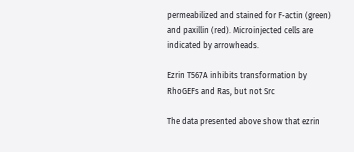permeabilized and stained for F‐actin (green) and paxillin (red). Microinjected cells are indicated by arrowheads.

Ezrin T567A inhibits transformation by RhoGEFs and Ras, but not Src

The data presented above show that ezrin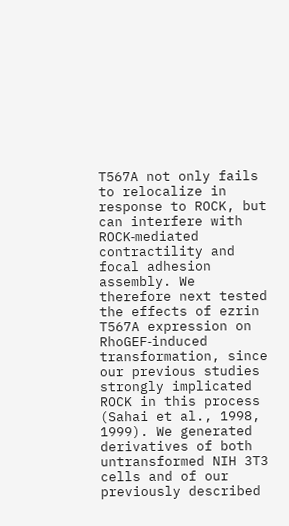T567A not only fails to relocalize in response to ROCK, but can interfere with ROCK‐mediated contractility and focal adhesion assembly. We therefore next tested the effects of ezrin T567A expression on RhoGEF‐induced transformation, since our previous studies strongly implicated ROCK in this process (Sahai et al., 1998, 1999). We generated derivatives of both untransformed NIH 3T3 cells and of our previously described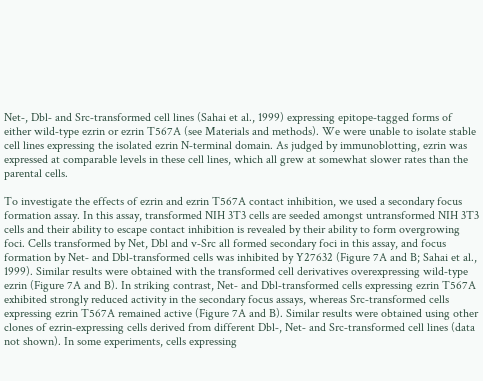Net‐, Dbl‐ and Src‐transformed cell lines (Sahai et al., 1999) expressing epitope‐tagged forms of either wild‐type ezrin or ezrin T567A (see Materials and methods). We were unable to isolate stable cell lines expressing the isolated ezrin N‐terminal domain. As judged by immunoblotting, ezrin was expressed at comparable levels in these cell lines, which all grew at somewhat slower rates than the parental cells.

To investigate the effects of ezrin and ezrin T567A contact inhibition, we used a secondary focus formation assay. In this assay, transformed NIH 3T3 cells are seeded amongst untransformed NIH 3T3 cells and their ability to escape contact inhibition is revealed by their ability to form overgrowing foci. Cells transformed by Net, Dbl and v‐Src all formed secondary foci in this assay, and focus formation by Net‐ and Dbl‐transformed cells was inhibited by Y27632 (Figure 7A and B; Sahai et al., 1999). Similar results were obtained with the transformed cell derivatives overexpressing wild‐type ezrin (Figure 7A and B). In striking contrast, Net‐ and Dbl‐transformed cells expressing ezrin T567A exhibited strongly reduced activity in the secondary focus assays, whereas Src‐transformed cells expressing ezrin T567A remained active (Figure 7A and B). Similar results were obtained using other clones of ezrin‐expressing cells derived from different Dbl‐, Net‐ and Src‐transformed cell lines (data not shown). In some experiments, cells expressing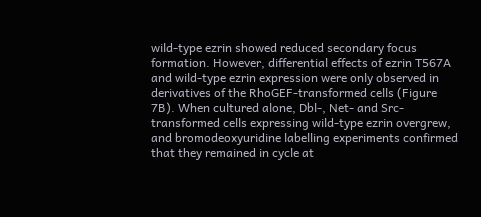wild‐type ezrin showed reduced secondary focus formation. However, differential effects of ezrin T567A and wild‐type ezrin expression were only observed in derivatives of the RhoGEF‐transformed cells (Figure 7B). When cultured alone, Dbl‐, Net‐ and Src‐transformed cells expressing wild‐type ezrin overgrew, and bromodeoxyuridine labelling experiments confirmed that they remained in cycle at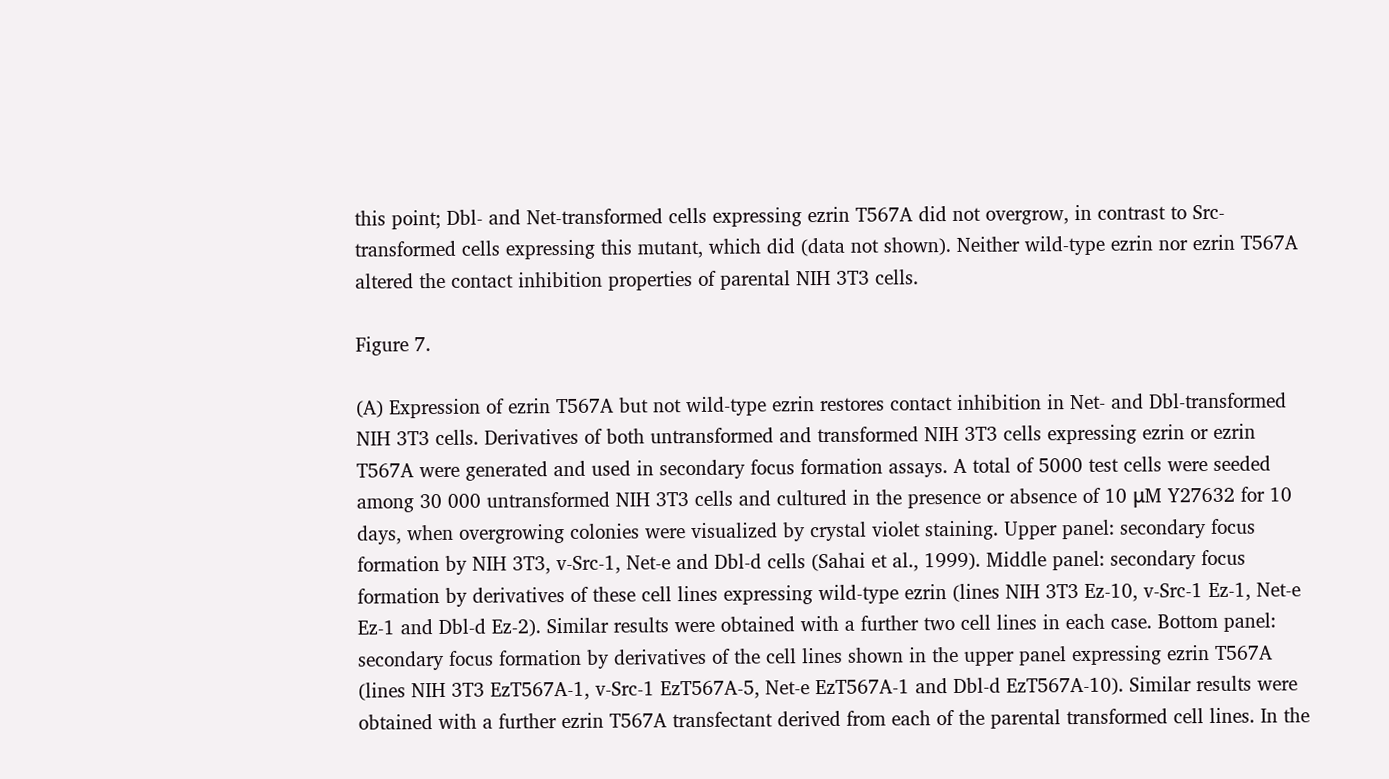this point; Dbl‐ and Net‐transformed cells expressing ezrin T567A did not overgrow, in contrast to Src‐transformed cells expressing this mutant, which did (data not shown). Neither wild‐type ezrin nor ezrin T567A altered the contact inhibition properties of parental NIH 3T3 cells.

Figure 7.

(A) Expression of ezrin T567A but not wild‐type ezrin restores contact inhibition in Net‐ and Dbl‐transformed NIH 3T3 cells. Derivatives of both untransformed and transformed NIH 3T3 cells expressing ezrin or ezrin T567A were generated and used in secondary focus formation assays. A total of 5000 test cells were seeded among 30 000 untransformed NIH 3T3 cells and cultured in the presence or absence of 10 μM Y27632 for 10 days, when overgrowing colonies were visualized by crystal violet staining. Upper panel: secondary focus formation by NIH 3T3, v‐Src‐1, Net‐e and Dbl‐d cells (Sahai et al., 1999). Middle panel: secondary focus formation by derivatives of these cell lines expressing wild‐type ezrin (lines NIH 3T3 Ez‐10, v‐Src‐1 Ez‐1, Net‐e Ez‐1 and Dbl‐d Ez‐2). Similar results were obtained with a further two cell lines in each case. Bottom panel: secondary focus formation by derivatives of the cell lines shown in the upper panel expressing ezrin T567A (lines NIH 3T3 EzT567A‐1, v‐Src‐1 EzT567A‐5, Net‐e EzT567A‐1 and Dbl‐d EzT567A‐10). Similar results were obtained with a further ezrin T567A transfectant derived from each of the parental transformed cell lines. In the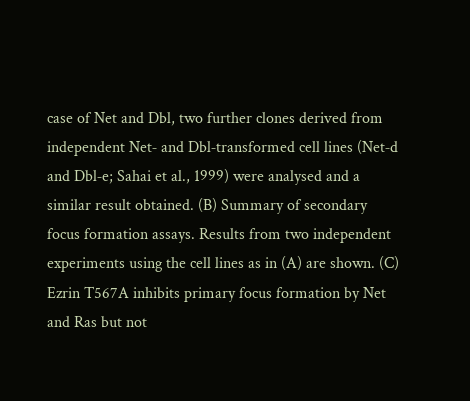case of Net and Dbl, two further clones derived from independent Net‐ and Dbl‐transformed cell lines (Net‐d and Dbl‐e; Sahai et al., 1999) were analysed and a similar result obtained. (B) Summary of secondary focus formation assays. Results from two independent experiments using the cell lines as in (A) are shown. (C) Ezrin T567A inhibits primary focus formation by Net and Ras but not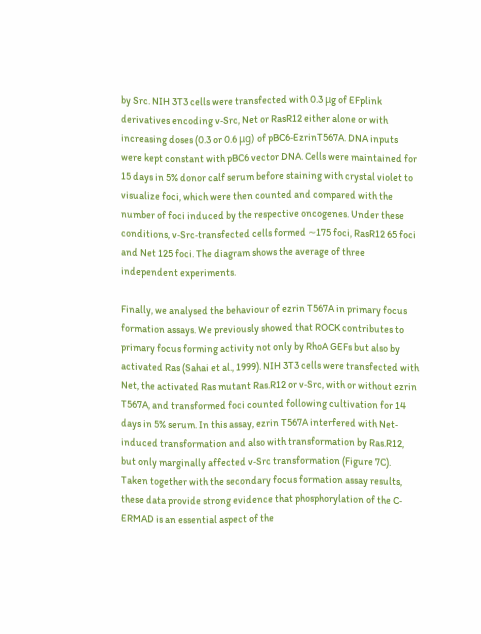by Src. NIH 3T3 cells were transfected with 0.3 μg of EFplink derivatives encoding v‐Src, Net or RasR12 either alone or with increasing doses (0.3 or 0.6 μg) of pBC6‐EzrinT567A. DNA inputs were kept constant with pBC6 vector DNA. Cells were maintained for 15 days in 5% donor calf serum before staining with crystal violet to visualize foci, which were then counted and compared with the number of foci induced by the respective oncogenes. Under these conditions, v‐Src‐transfected cells formed ∼175 foci, RasR12 65 foci and Net 125 foci. The diagram shows the average of three independent experiments.

Finally, we analysed the behaviour of ezrin T567A in primary focus formation assays. We previously showed that ROCK contributes to primary focus forming activity not only by RhoA GEFs but also by activated Ras (Sahai et al., 1999). NIH 3T3 cells were transfected with Net, the activated Ras mutant Ras.R12 or v‐Src, with or without ezrin T567A, and transformed foci counted following cultivation for 14 days in 5% serum. In this assay, ezrin T567A interfered with Net‐induced transformation and also with transformation by Ras.R12, but only marginally affected v‐Src transformation (Figure 7C). Taken together with the secondary focus formation assay results, these data provide strong evidence that phosphorylation of the C‐ERMAD is an essential aspect of the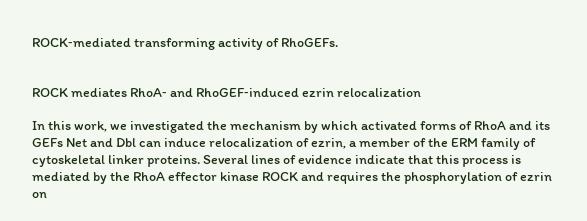ROCK‐mediated transforming activity of RhoGEFs.


ROCK mediates RhoA‐ and RhoGEF‐induced ezrin relocalization

In this work, we investigated the mechanism by which activated forms of RhoA and its GEFs Net and Dbl can induce relocalization of ezrin, a member of the ERM family of cytoskeletal linker proteins. Several lines of evidence indicate that this process is mediated by the RhoA effector kinase ROCK and requires the phosphorylation of ezrin on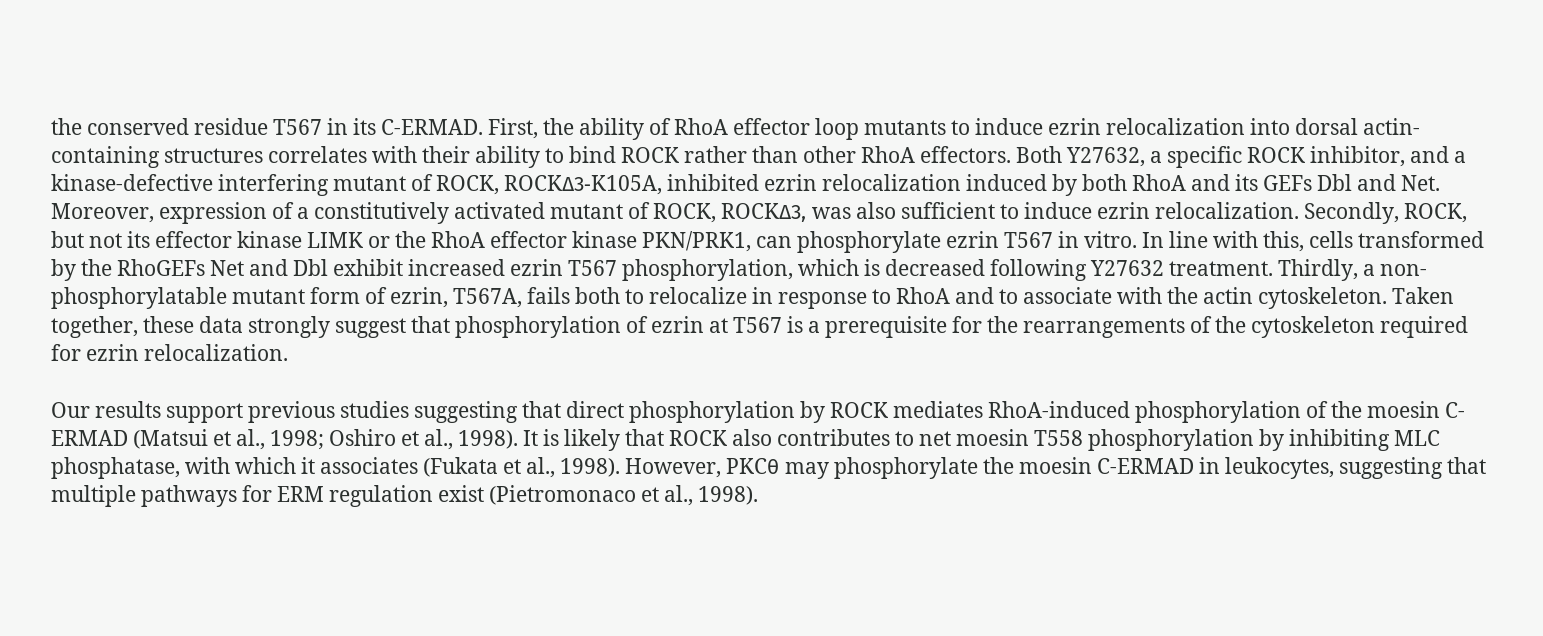the conserved residue T567 in its C‐ERMAD. First, the ability of RhoA effector loop mutants to induce ezrin relocalization into dorsal actin‐containing structures correlates with their ability to bind ROCK rather than other RhoA effectors. Both Y27632, a specific ROCK inhibitor, and a kinase‐defective interfering mutant of ROCK, ROCKΔ3‐K105A, inhibited ezrin relocalization induced by both RhoA and its GEFs Dbl and Net. Moreover, expression of a constitutively activated mutant of ROCK, ROCKΔ3, was also sufficient to induce ezrin relocalization. Secondly, ROCK, but not its effector kinase LIMK or the RhoA effector kinase PKN/PRK1, can phosphorylate ezrin T567 in vitro. In line with this, cells transformed by the RhoGEFs Net and Dbl exhibit increased ezrin T567 phosphorylation, which is decreased following Y27632 treatment. Thirdly, a non‐phosphorylatable mutant form of ezrin, T567A, fails both to relocalize in response to RhoA and to associate with the actin cytoskeleton. Taken together, these data strongly suggest that phosphorylation of ezrin at T567 is a prerequisite for the rearrangements of the cytoskeleton required for ezrin relocalization.

Our results support previous studies suggesting that direct phosphorylation by ROCK mediates RhoA‐induced phosphorylation of the moesin C‐ERMAD (Matsui et al., 1998; Oshiro et al., 1998). It is likely that ROCK also contributes to net moesin T558 phosphorylation by inhibiting MLC phosphatase, with which it associates (Fukata et al., 1998). However, PKCθ may phosphorylate the moesin C‐ERMAD in leukocytes, suggesting that multiple pathways for ERM regulation exist (Pietromonaco et al., 1998).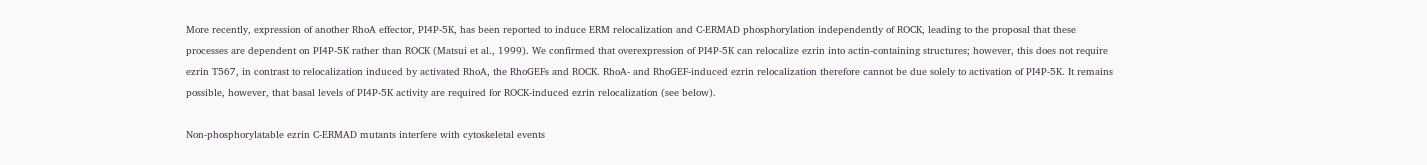More recently, expression of another RhoA effector, PI4P‐5K, has been reported to induce ERM relocalization and C‐ERMAD phosphorylation independently of ROCK, leading to the proposal that these processes are dependent on PI4P‐5K rather than ROCK (Matsui et al., 1999). We confirmed that overexpression of PI4P‐5K can relocalize ezrin into actin‐containing structures; however, this does not require ezrin T567, in contrast to relocalization induced by activated RhoA, the RhoGEFs and ROCK. RhoA‐ and RhoGEF‐induced ezrin relocalization therefore cannot be due solely to activation of PI4P‐5K. It remains possible, however, that basal levels of PI4P‐5K activity are required for ROCK‐induced ezrin relocalization (see below).

Non‐phosphorylatable ezrin C‐ERMAD mutants interfere with cytoskeletal events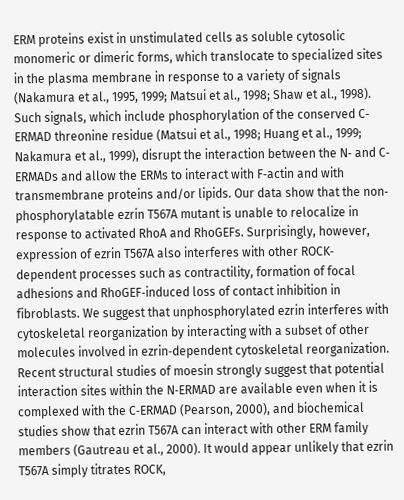ERM proteins exist in unstimulated cells as soluble cytosolic monomeric or dimeric forms, which translocate to specialized sites in the plasma membrane in response to a variety of signals (Nakamura et al., 1995, 1999; Matsui et al., 1998; Shaw et al., 1998). Such signals, which include phosphorylation of the conserved C‐ERMAD threonine residue (Matsui et al., 1998; Huang et al., 1999; Nakamura et al., 1999), disrupt the interaction between the N‐ and C‐ERMADs and allow the ERMs to interact with F‐actin and with transmembrane proteins and/or lipids. Our data show that the non‐phosphorylatable ezrin T567A mutant is unable to relocalize in response to activated RhoA and RhoGEFs. Surprisingly, however, expression of ezrin T567A also interferes with other ROCK‐dependent processes such as contractility, formation of focal adhesions and RhoGEF‐induced loss of contact inhibition in fibroblasts. We suggest that unphosphorylated ezrin interferes with cytoskeletal reorganization by interacting with a subset of other molecules involved in ezrin‐dependent cytoskeletal reorganization. Recent structural studies of moesin strongly suggest that potential interaction sites within the N‐ERMAD are available even when it is complexed with the C‐ERMAD (Pearson, 2000), and biochemical studies show that ezrin T567A can interact with other ERM family members (Gautreau et al., 2000). It would appear unlikely that ezrin T567A simply titrates ROCK,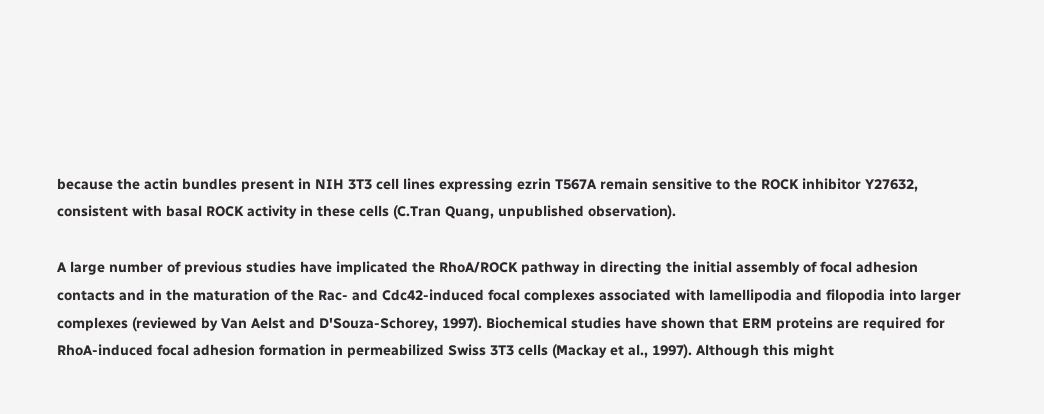because the actin bundles present in NIH 3T3 cell lines expressing ezrin T567A remain sensitive to the ROCK inhibitor Y27632, consistent with basal ROCK activity in these cells (C.Tran Quang, unpublished observation).

A large number of previous studies have implicated the RhoA/ROCK pathway in directing the initial assembly of focal adhesion contacts and in the maturation of the Rac‐ and Cdc42‐induced focal complexes associated with lamellipodia and filopodia into larger complexes (reviewed by Van Aelst and D'Souza‐Schorey, 1997). Biochemical studies have shown that ERM proteins are required for RhoA‐induced focal adhesion formation in permeabilized Swiss 3T3 cells (Mackay et al., 1997). Although this might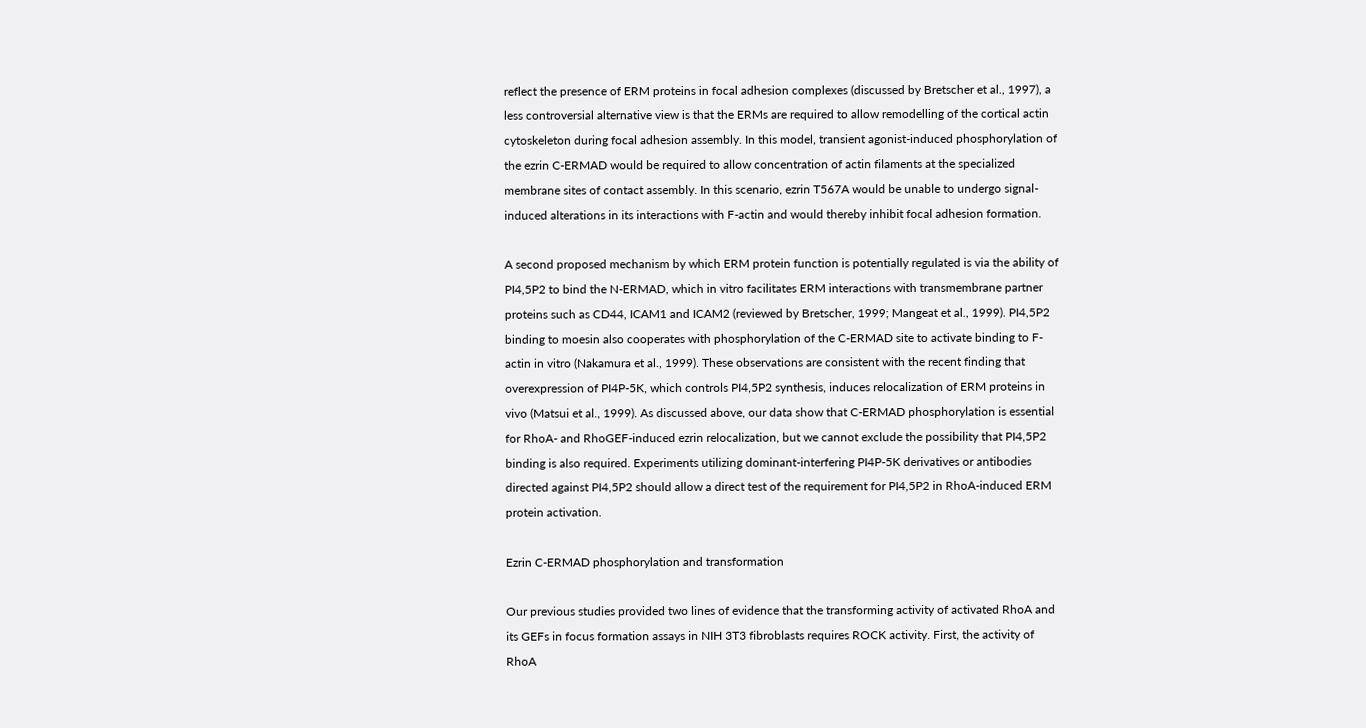reflect the presence of ERM proteins in focal adhesion complexes (discussed by Bretscher et al., 1997), a less controversial alternative view is that the ERMs are required to allow remodelling of the cortical actin cytoskeleton during focal adhesion assembly. In this model, transient agonist‐induced phosphorylation of the ezrin C‐ERMAD would be required to allow concentration of actin filaments at the specialized membrane sites of contact assembly. In this scenario, ezrin T567A would be unable to undergo signal‐induced alterations in its interactions with F‐actin and would thereby inhibit focal adhesion formation.

A second proposed mechanism by which ERM protein function is potentially regulated is via the ability of PI4,5P2 to bind the N‐ERMAD, which in vitro facilitates ERM interactions with transmembrane partner proteins such as CD44, ICAM1 and ICAM2 (reviewed by Bretscher, 1999; Mangeat et al., 1999). PI4,5P2 binding to moesin also cooperates with phosphorylation of the C‐ERMAD site to activate binding to F‐actin in vitro (Nakamura et al., 1999). These observations are consistent with the recent finding that overexpression of PI4P‐5K, which controls PI4,5P2 synthesis, induces relocalization of ERM proteins in vivo (Matsui et al., 1999). As discussed above, our data show that C‐ERMAD phosphorylation is essential for RhoA‐ and RhoGEF‐induced ezrin relocalization, but we cannot exclude the possibility that PI4,5P2 binding is also required. Experiments utilizing dominant‐interfering PI4P‐5K derivatives or antibodies directed against PI4,5P2 should allow a direct test of the requirement for PI4,5P2 in RhoA‐induced ERM protein activation.

Ezrin C‐ERMAD phosphorylation and transformation

Our previous studies provided two lines of evidence that the transforming activity of activated RhoA and its GEFs in focus formation assays in NIH 3T3 fibroblasts requires ROCK activity. First, the activity of RhoA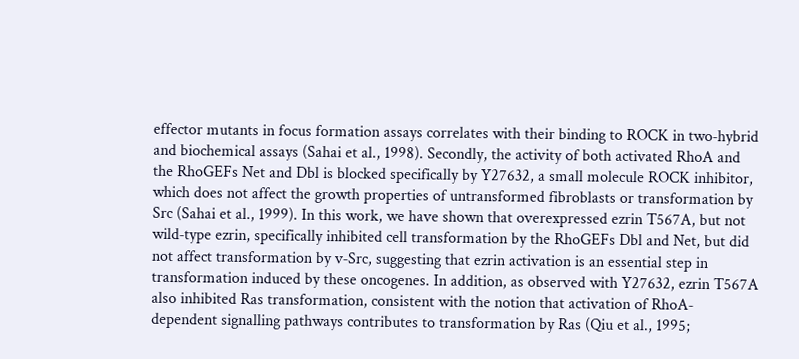effector mutants in focus formation assays correlates with their binding to ROCK in two‐hybrid and biochemical assays (Sahai et al., 1998). Secondly, the activity of both activated RhoA and the RhoGEFs Net and Dbl is blocked specifically by Y27632, a small molecule ROCK inhibitor, which does not affect the growth properties of untransformed fibroblasts or transformation by Src (Sahai et al., 1999). In this work, we have shown that overexpressed ezrin T567A, but not wild‐type ezrin, specifically inhibited cell transformation by the RhoGEFs Dbl and Net, but did not affect transformation by v‐Src, suggesting that ezrin activation is an essential step in transformation induced by these oncogenes. In addition, as observed with Y27632, ezrin T567A also inhibited Ras transformation, consistent with the notion that activation of RhoA‐dependent signalling pathways contributes to transformation by Ras (Qiu et al., 1995;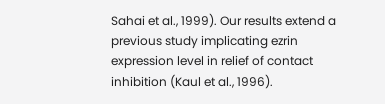Sahai et al., 1999). Our results extend a previous study implicating ezrin expression level in relief of contact inhibition (Kaul et al., 1996).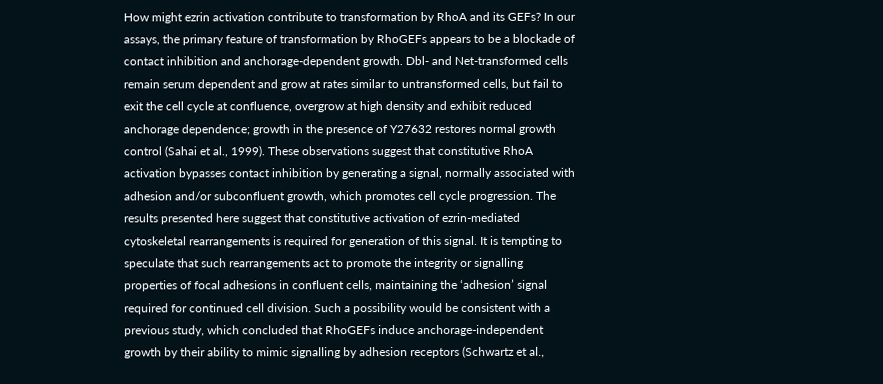How might ezrin activation contribute to transformation by RhoA and its GEFs? In our assays, the primary feature of transformation by RhoGEFs appears to be a blockade of contact inhibition and anchorage‐dependent growth. Dbl‐ and Net‐transformed cells remain serum dependent and grow at rates similar to untransformed cells, but fail to exit the cell cycle at confluence, overgrow at high density and exhibit reduced anchorage dependence; growth in the presence of Y27632 restores normal growth control (Sahai et al., 1999). These observations suggest that constitutive RhoA activation bypasses contact inhibition by generating a signal, normally associated with adhesion and/or subconfluent growth, which promotes cell cycle progression. The results presented here suggest that constitutive activation of ezrin‐mediated cytoskeletal rearrangements is required for generation of this signal. It is tempting to speculate that such rearrangements act to promote the integrity or signalling properties of focal adhesions in confluent cells, maintaining the ‘adhesion’ signal required for continued cell division. Such a possibility would be consistent with a previous study, which concluded that RhoGEFs induce anchorage‐independent growth by their ability to mimic signalling by adhesion receptors (Schwartz et al.,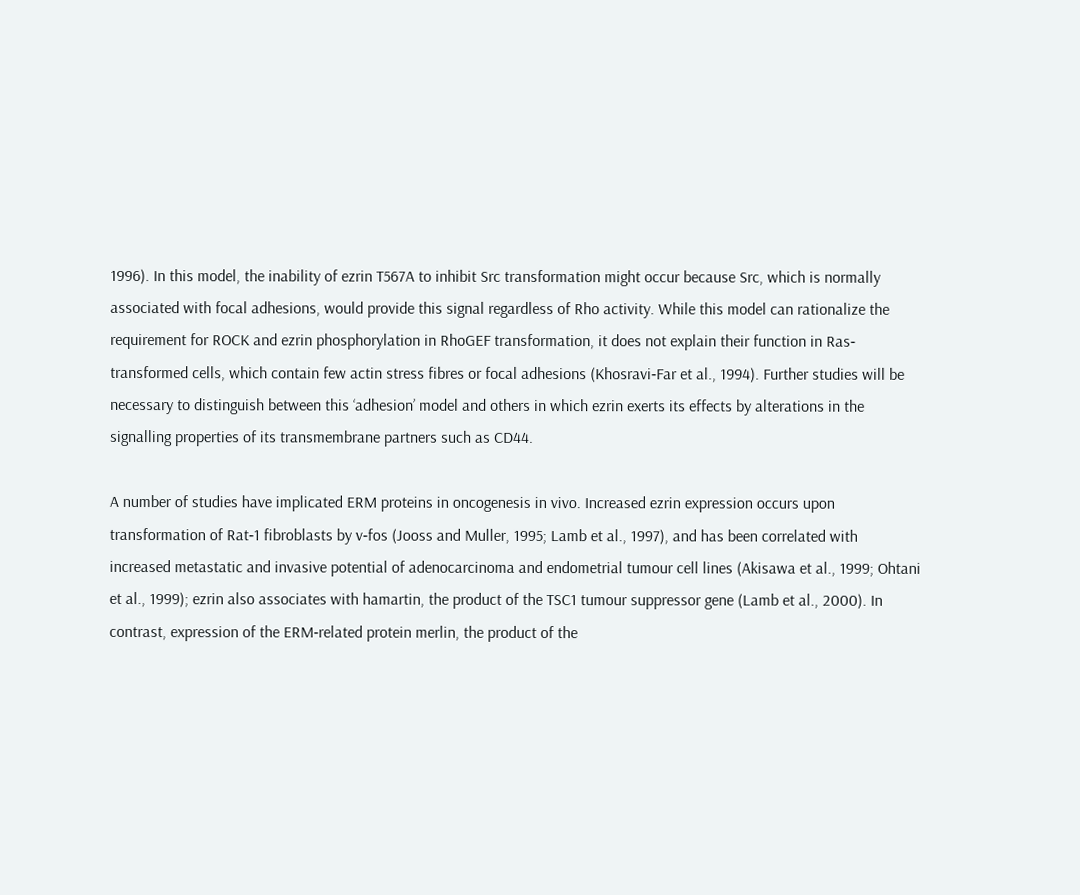1996). In this model, the inability of ezrin T567A to inhibit Src transformation might occur because Src, which is normally associated with focal adhesions, would provide this signal regardless of Rho activity. While this model can rationalize the requirement for ROCK and ezrin phosphorylation in RhoGEF transformation, it does not explain their function in Ras‐transformed cells, which contain few actin stress fibres or focal adhesions (Khosravi‐Far et al., 1994). Further studies will be necessary to distinguish between this ‘adhesion’ model and others in which ezrin exerts its effects by alterations in the signalling properties of its transmembrane partners such as CD44.

A number of studies have implicated ERM proteins in oncogenesis in vivo. Increased ezrin expression occurs upon transformation of Rat‐1 fibroblasts by v‐fos (Jooss and Muller, 1995; Lamb et al., 1997), and has been correlated with increased metastatic and invasive potential of adenocarcinoma and endometrial tumour cell lines (Akisawa et al., 1999; Ohtani et al., 1999); ezrin also associates with hamartin, the product of the TSC1 tumour suppressor gene (Lamb et al., 2000). In contrast, expression of the ERM‐related protein merlin, the product of the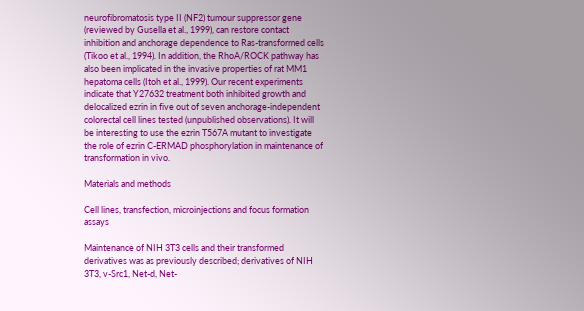neurofibromatosis type II (NF2) tumour suppressor gene (reviewed by Gusella et al., 1999), can restore contact inhibition and anchorage dependence to Ras‐transformed cells (Tikoo et al., 1994). In addition, the RhoA/ROCK pathway has also been implicated in the invasive properties of rat MM1 hepatoma cells (Itoh et al., 1999). Our recent experiments indicate that Y27632 treatment both inhibited growth and delocalized ezrin in five out of seven anchorage‐independent colorectal cell lines tested (unpublished observations). It will be interesting to use the ezrin T567A mutant to investigate the role of ezrin C‐ERMAD phosphorylation in maintenance of transformation in vivo.

Materials and methods

Cell lines, transfection, microinjections and focus formation assays

Maintenance of NIH 3T3 cells and their transformed derivatives was as previously described; derivatives of NIH 3T3, v‐Src1, Net‐d, Net‐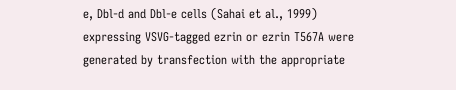e, Dbl‐d and Dbl‐e cells (Sahai et al., 1999) expressing VSVG‐tagged ezrin or ezrin T567A were generated by transfection with the appropriate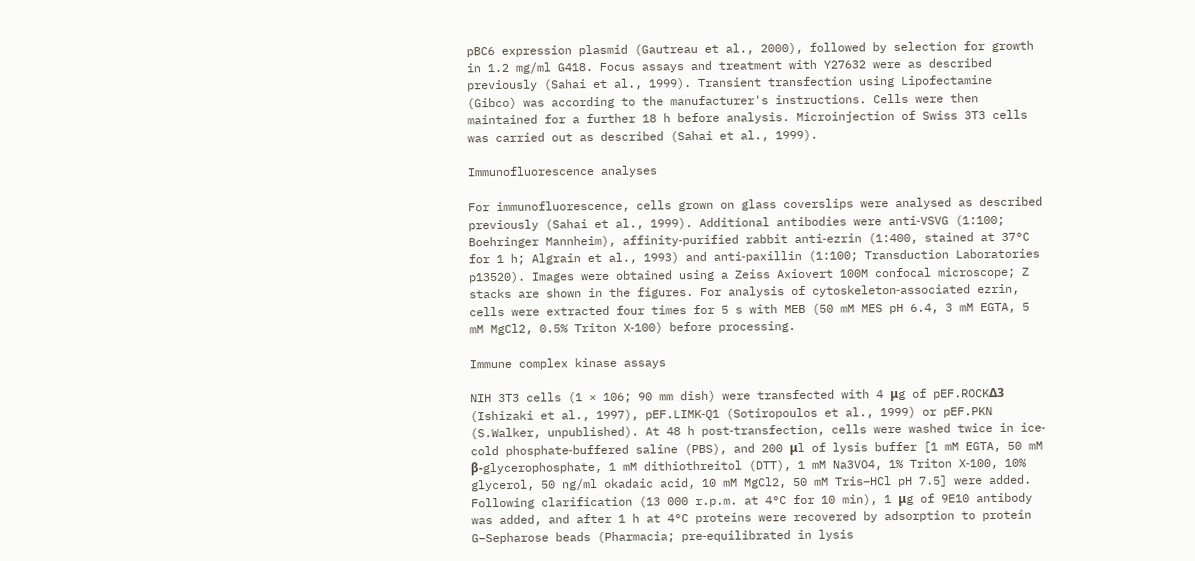pBC6 expression plasmid (Gautreau et al., 2000), followed by selection for growth in 1.2 mg/ml G418. Focus assays and treatment with Y27632 were as described previously (Sahai et al., 1999). Transient transfection using Lipofectamine (Gibco) was according to the manufacturer's instructions. Cells were then maintained for a further 18 h before analysis. Microinjection of Swiss 3T3 cells was carried out as described (Sahai et al., 1999).

Immunofluorescence analyses

For immunofluorescence, cells grown on glass coverslips were analysed as described previously (Sahai et al., 1999). Additional antibodies were anti‐VSVG (1:100; Boehringer Mannheim), affinity‐purified rabbit anti‐ezrin (1:400, stained at 37°C for 1 h; Algrain et al., 1993) and anti‐paxillin (1:100; Transduction Laboratories p13520). Images were obtained using a Zeiss Axiovert 100M confocal microscope; Z stacks are shown in the figures. For analysis of cytoskeleton‐associated ezrin, cells were extracted four times for 5 s with MEB (50 mM MES pH 6.4, 3 mM EGTA, 5 mM MgCl2, 0.5% Triton X‐100) before processing.

Immune complex kinase assays

NIH 3T3 cells (1 × 106; 90 mm dish) were transfected with 4 μg of pEF.ROCKΔ3 (Ishizaki et al., 1997), pEF.LIMK‐Q1 (Sotiropoulos et al., 1999) or pEF.PKN (S.Walker, unpublished). At 48 h post‐transfection, cells were washed twice in ice‐cold phosphate‐buffered saline (PBS), and 200 μl of lysis buffer [1 mM EGTA, 50 mM β‐glycerophosphate, 1 mM dithiothreitol (DTT), 1 mM Na3VO4, 1% Triton X‐100, 10% glycerol, 50 ng/ml okadaic acid, 10 mM MgCl2, 50 mM Tris–HCl pH 7.5] were added. Following clarification (13 000 r.p.m. at 4°C for 10 min), 1 μg of 9E10 antibody was added, and after 1 h at 4°C proteins were recovered by adsorption to protein G–Sepharose beads (Pharmacia; pre‐equilibrated in lysis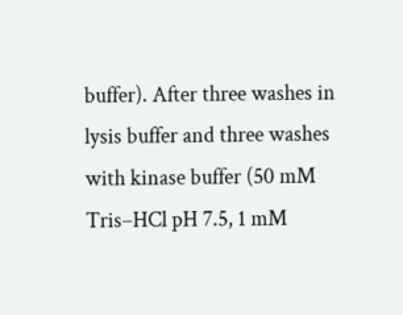buffer). After three washes in lysis buffer and three washes with kinase buffer (50 mM Tris–HCl pH 7.5, 1 mM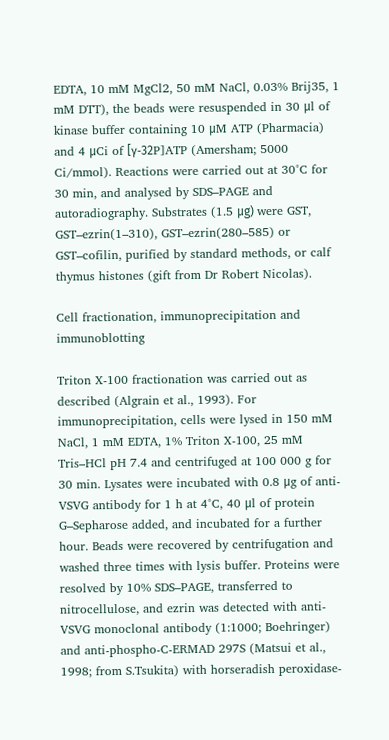EDTA, 10 mM MgCl2, 50 mM NaCl, 0.03% Brij35, 1 mM DTT), the beads were resuspended in 30 μl of kinase buffer containing 10 μM ATP (Pharmacia) and 4 μCi of [γ‐32P]ATP (Amersham; 5000 Ci/mmol). Reactions were carried out at 30°C for 30 min, and analysed by SDS–PAGE and autoradiography. Substrates (1.5 μg) were GST, GST–ezrin(1–310), GST–ezrin(280–585) or GST–cofilin, purified by standard methods, or calf thymus histones (gift from Dr Robert Nicolas).

Cell fractionation, immunoprecipitation and immunoblotting

Triton X‐100 fractionation was carried out as described (Algrain et al., 1993). For immunoprecipitation, cells were lysed in 150 mM NaCl, 1 mM EDTA, 1% Triton X‐100, 25 mM Tris–HCl pH 7.4 and centrifuged at 100 000 g for 30 min. Lysates were incubated with 0.8 μg of anti‐VSVG antibody for 1 h at 4°C, 40 μl of protein G–Sepharose added, and incubated for a further hour. Beads were recovered by centrifugation and washed three times with lysis buffer. Proteins were resolved by 10% SDS–PAGE, transferred to nitrocellulose, and ezrin was detected with anti‐VSVG monoclonal antibody (1:1000; Boehringer) and anti‐phospho‐C‐ERMAD 297S (Matsui et al., 1998; from S.Tsukita) with horseradish peroxidase‐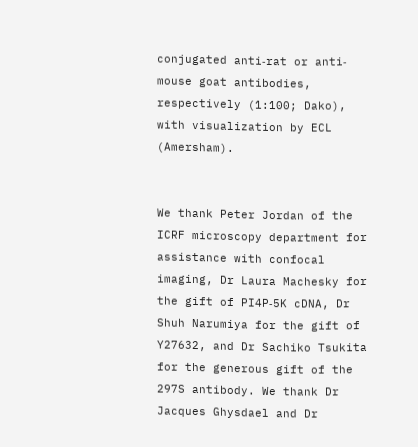conjugated anti‐rat or anti‐mouse goat antibodies, respectively (1:100; Dako), with visualization by ECL (Amersham).


We thank Peter Jordan of the ICRF microscopy department for assistance with confocal imaging, Dr Laura Machesky for the gift of PI4P‐5K cDNA, Dr Shuh Narumiya for the gift of Y27632, and Dr Sachiko Tsukita for the generous gift of the 297S antibody. We thank Dr Jacques Ghysdael and Dr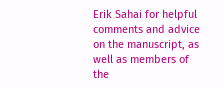Erik Sahai for helpful comments and advice on the manuscript, as well as members of the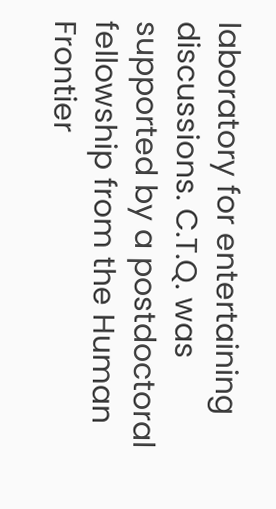laboratory for entertaining discussions. C.T.Q. was supported by a postdoctoral fellowship from the Human Frontier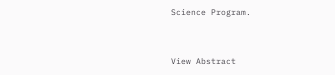Science Program.


View Abstract